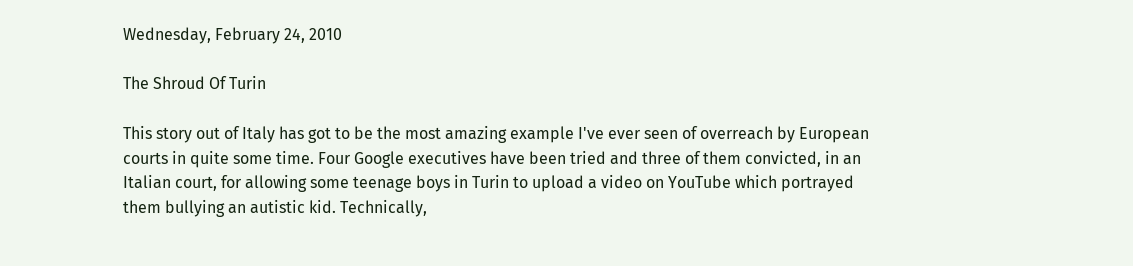Wednesday, February 24, 2010

The Shroud Of Turin

This story out of Italy has got to be the most amazing example I've ever seen of overreach by European courts in quite some time. Four Google executives have been tried and three of them convicted, in an Italian court, for allowing some teenage boys in Turin to upload a video on YouTube which portrayed them bullying an autistic kid. Technically,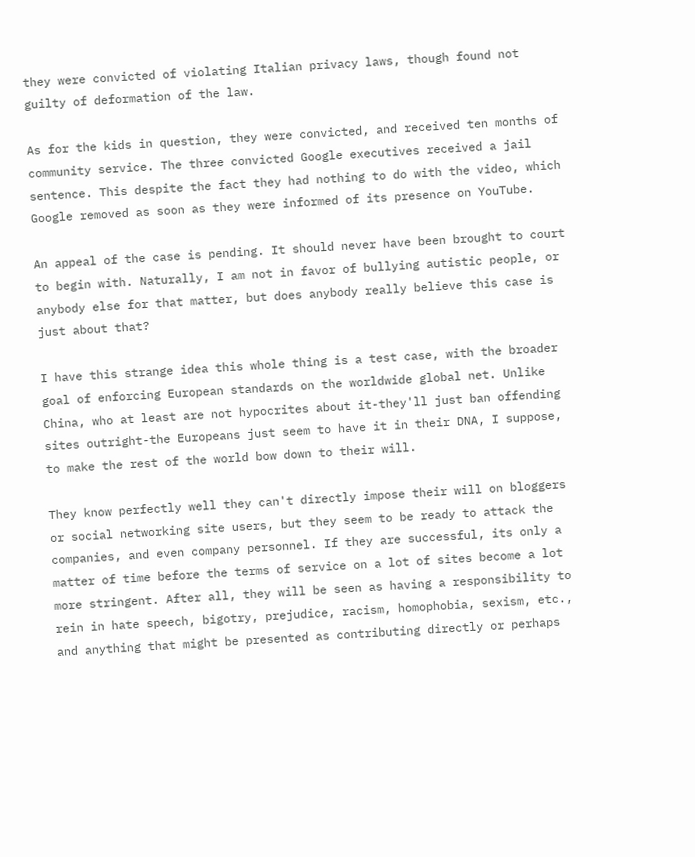they were convicted of violating Italian privacy laws, though found not guilty of deformation of the law.

As for the kids in question, they were convicted, and received ten months of community service. The three convicted Google executives received a jail sentence. This despite the fact they had nothing to do with the video, which Google removed as soon as they were informed of its presence on YouTube.

An appeal of the case is pending. It should never have been brought to court to begin with. Naturally, I am not in favor of bullying autistic people, or anybody else for that matter, but does anybody really believe this case is just about that?

I have this strange idea this whole thing is a test case, with the broader goal of enforcing European standards on the worldwide global net. Unlike China, who at least are not hypocrites about it-they'll just ban offending sites outright-the Europeans just seem to have it in their DNA, I suppose, to make the rest of the world bow down to their will.

They know perfectly well they can't directly impose their will on bloggers or social networking site users, but they seem to be ready to attack the companies, and even company personnel. If they are successful, its only a matter of time before the terms of service on a lot of sites become a lot more stringent. After all, they will be seen as having a responsibility to rein in hate speech, bigotry, prejudice, racism, homophobia, sexism, etc., and anything that might be presented as contributing directly or perhaps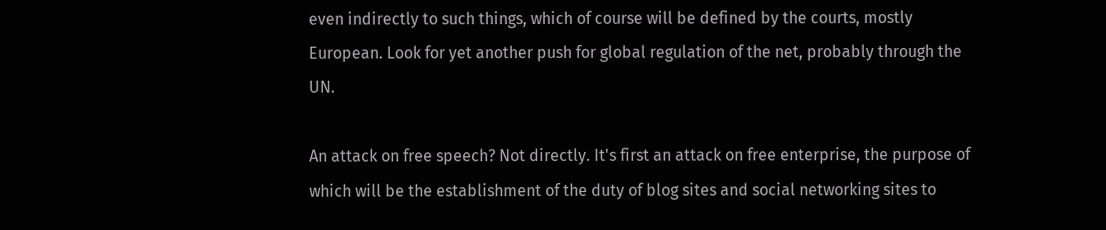even indirectly to such things, which of course will be defined by the courts, mostly European. Look for yet another push for global regulation of the net, probably through the UN.

An attack on free speech? Not directly. It's first an attack on free enterprise, the purpose of which will be the establishment of the duty of blog sites and social networking sites to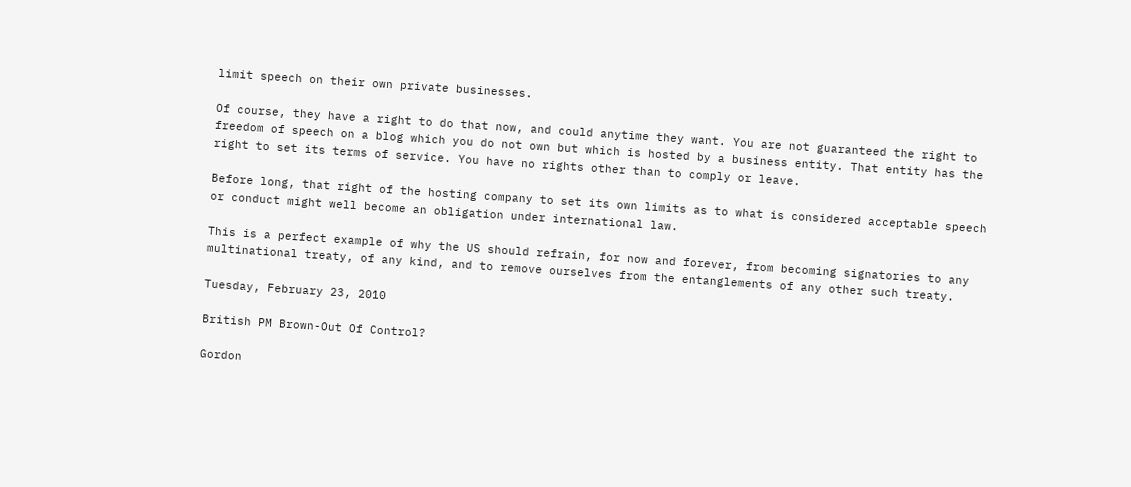limit speech on their own private businesses.

Of course, they have a right to do that now, and could anytime they want. You are not guaranteed the right to freedom of speech on a blog which you do not own but which is hosted by a business entity. That entity has the right to set its terms of service. You have no rights other than to comply or leave.

Before long, that right of the hosting company to set its own limits as to what is considered acceptable speech or conduct might well become an obligation under international law.

This is a perfect example of why the US should refrain, for now and forever, from becoming signatories to any multinational treaty, of any kind, and to remove ourselves from the entanglements of any other such treaty.

Tuesday, February 23, 2010

British PM Brown-Out Of Control?

Gordon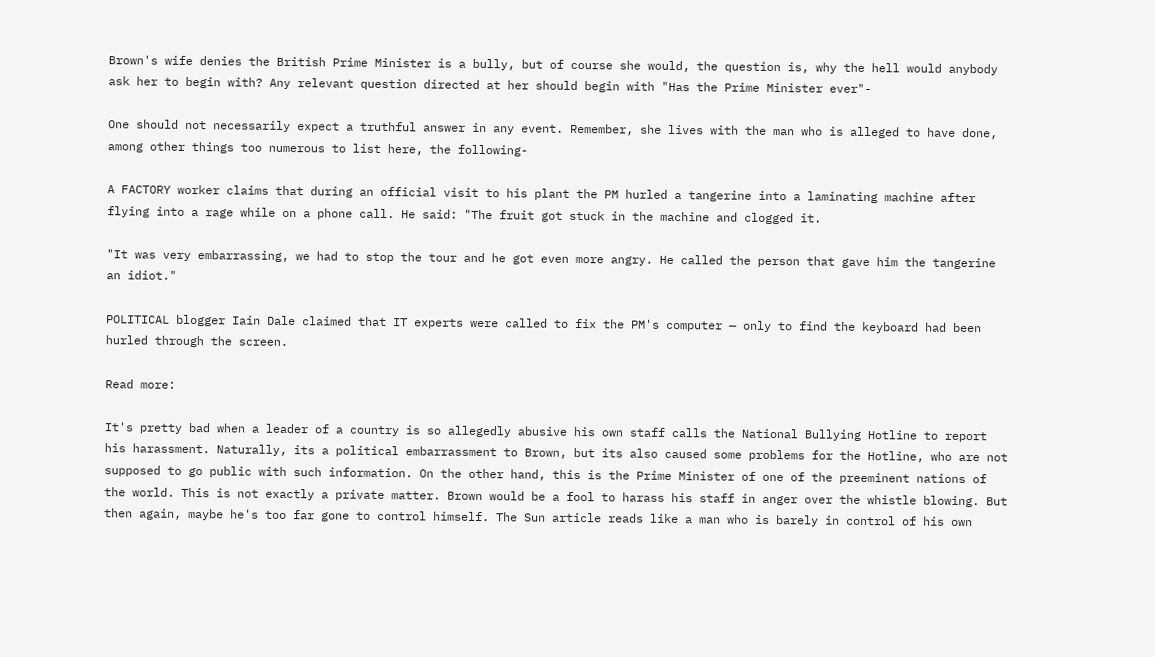Brown's wife denies the British Prime Minister is a bully, but of course she would, the question is, why the hell would anybody ask her to begin with? Any relevant question directed at her should begin with "Has the Prime Minister ever"-

One should not necessarily expect a truthful answer in any event. Remember, she lives with the man who is alleged to have done, among other things too numerous to list here, the following-

A FACTORY worker claims that during an official visit to his plant the PM hurled a tangerine into a laminating machine after flying into a rage while on a phone call. He said: "The fruit got stuck in the machine and clogged it.

"It was very embarrassing, we had to stop the tour and he got even more angry. He called the person that gave him the tangerine an idiot."

POLITICAL blogger Iain Dale claimed that IT experts were called to fix the PM's computer — only to find the keyboard had been hurled through the screen.

Read more:

It's pretty bad when a leader of a country is so allegedly abusive his own staff calls the National Bullying Hotline to report his harassment. Naturally, its a political embarrassment to Brown, but its also caused some problems for the Hotline, who are not supposed to go public with such information. On the other hand, this is the Prime Minister of one of the preeminent nations of the world. This is not exactly a private matter. Brown would be a fool to harass his staff in anger over the whistle blowing. But then again, maybe he's too far gone to control himself. The Sun article reads like a man who is barely in control of his own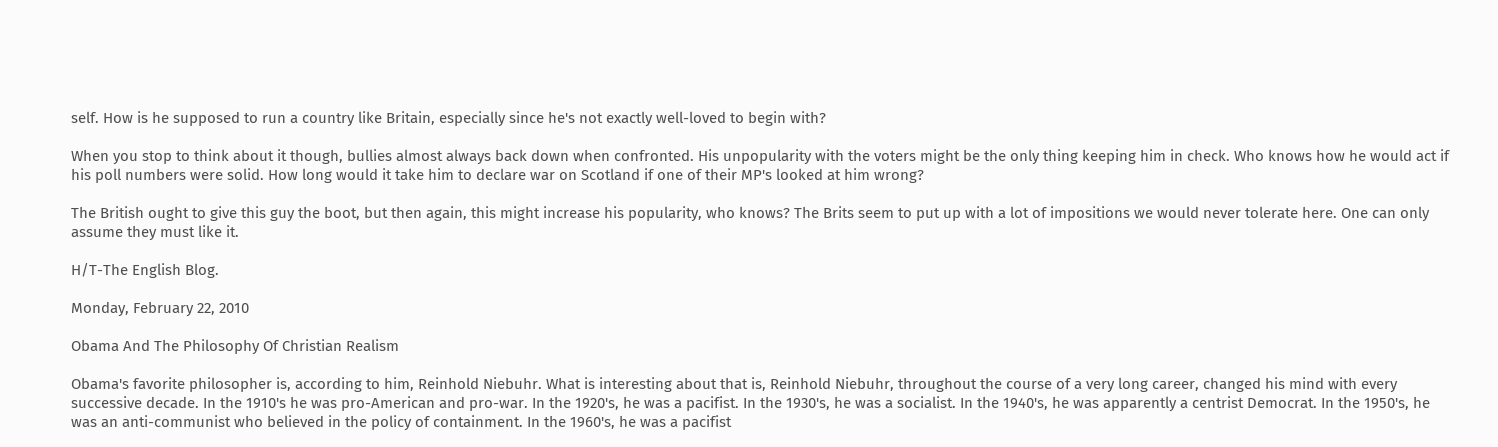self. How is he supposed to run a country like Britain, especially since he's not exactly well-loved to begin with?

When you stop to think about it though, bullies almost always back down when confronted. His unpopularity with the voters might be the only thing keeping him in check. Who knows how he would act if his poll numbers were solid. How long would it take him to declare war on Scotland if one of their MP's looked at him wrong?

The British ought to give this guy the boot, but then again, this might increase his popularity, who knows? The Brits seem to put up with a lot of impositions we would never tolerate here. One can only assume they must like it.

H/T-The English Blog.

Monday, February 22, 2010

Obama And The Philosophy Of Christian Realism

Obama's favorite philosopher is, according to him, Reinhold Niebuhr. What is interesting about that is, Reinhold Niebuhr, throughout the course of a very long career, changed his mind with every successive decade. In the 1910's he was pro-American and pro-war. In the 1920's, he was a pacifist. In the 1930's, he was a socialist. In the 1940's, he was apparently a centrist Democrat. In the 1950's, he was an anti-communist who believed in the policy of containment. In the 1960's, he was a pacifist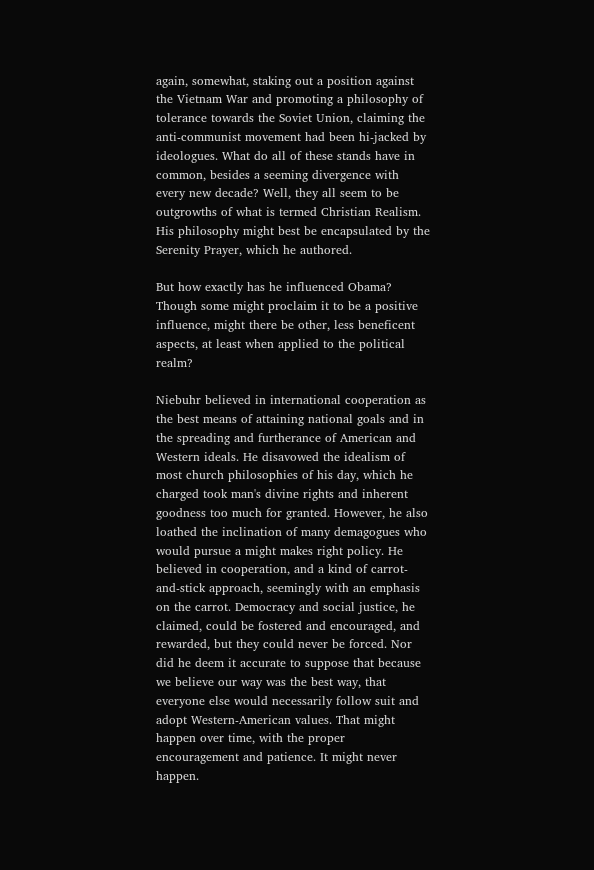again, somewhat, staking out a position against the Vietnam War and promoting a philosophy of tolerance towards the Soviet Union, claiming the anti-communist movement had been hi-jacked by ideologues. What do all of these stands have in common, besides a seeming divergence with every new decade? Well, they all seem to be outgrowths of what is termed Christian Realism. His philosophy might best be encapsulated by the Serenity Prayer, which he authored.

But how exactly has he influenced Obama? Though some might proclaim it to be a positive influence, might there be other, less beneficent aspects, at least when applied to the political realm?

Niebuhr believed in international cooperation as the best means of attaining national goals and in the spreading and furtherance of American and Western ideals. He disavowed the idealism of most church philosophies of his day, which he charged took man's divine rights and inherent goodness too much for granted. However, he also loathed the inclination of many demagogues who would pursue a might makes right policy. He believed in cooperation, and a kind of carrot-and-stick approach, seemingly with an emphasis on the carrot. Democracy and social justice, he claimed, could be fostered and encouraged, and rewarded, but they could never be forced. Nor did he deem it accurate to suppose that because we believe our way was the best way, that everyone else would necessarily follow suit and adopt Western-American values. That might happen over time, with the proper encouragement and patience. It might never happen.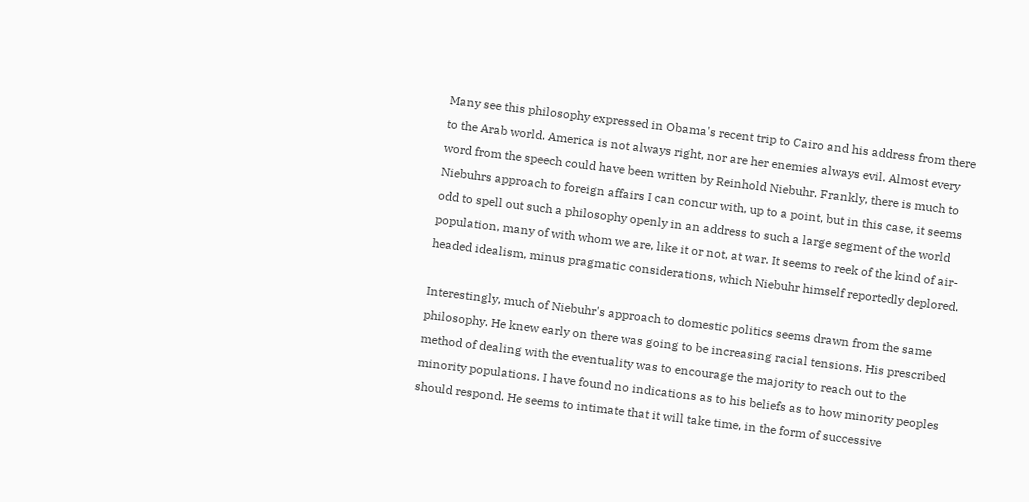Many see this philosophy expressed in Obama's recent trip to Cairo and his address from there to the Arab world. America is not always right, nor are her enemies always evil. Almost every word from the speech could have been written by Reinhold Niebuhr. Frankly, there is much to Niebuhrs approach to foreign affairs I can concur with, up to a point, but in this case, it seems odd to spell out such a philosophy openly in an address to such a large segment of the world population, many of with whom we are, like it or not, at war. It seems to reek of the kind of air-headed idealism, minus pragmatic considerations, which Niebuhr himself reportedly deplored.

Interestingly, much of Niebuhr's approach to domestic politics seems drawn from the same philosophy. He knew early on there was going to be increasing racial tensions. His prescribed method of dealing with the eventuality was to encourage the majority to reach out to the minority populations. I have found no indications as to his beliefs as to how minority peoples should respond. He seems to intimate that it will take time, in the form of successive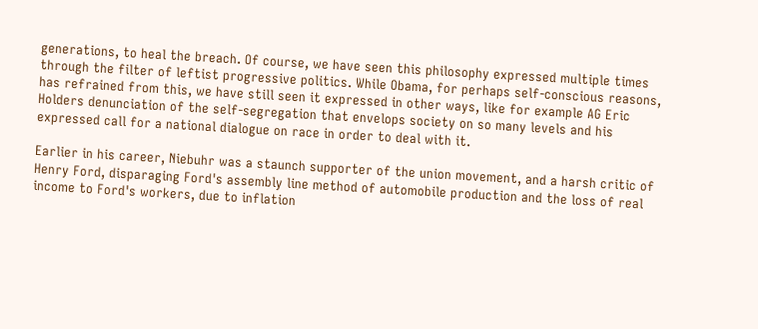generations, to heal the breach. Of course, we have seen this philosophy expressed multiple times through the filter of leftist progressive politics. While Obama, for perhaps self-conscious reasons, has refrained from this, we have still seen it expressed in other ways, like for example AG Eric Holders denunciation of the self-segregation that envelops society on so many levels and his expressed call for a national dialogue on race in order to deal with it.

Earlier in his career, Niebuhr was a staunch supporter of the union movement, and a harsh critic of Henry Ford, disparaging Ford's assembly line method of automobile production and the loss of real income to Ford's workers, due to inflation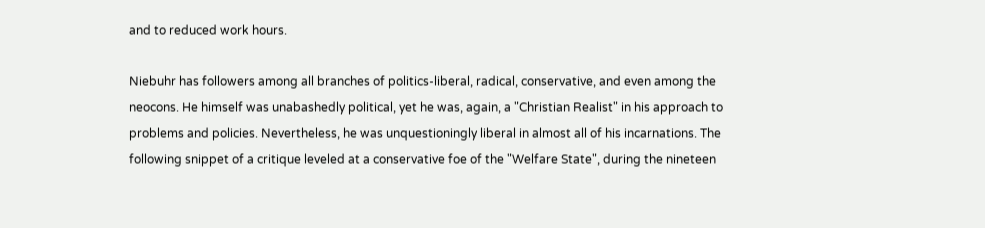and to reduced work hours.

Niebuhr has followers among all branches of politics-liberal, radical, conservative, and even among the neocons. He himself was unabashedly political, yet he was, again, a "Christian Realist" in his approach to problems and policies. Nevertheless, he was unquestioningly liberal in almost all of his incarnations. The following snippet of a critique leveled at a conservative foe of the "Welfare State", during the nineteen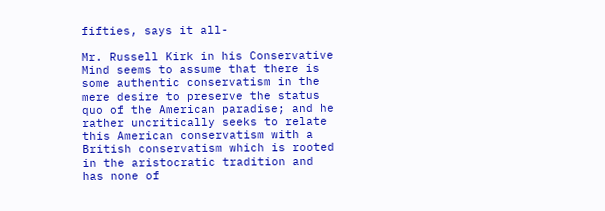fifties, says it all-

Mr. Russell Kirk in his Conservative Mind seems to assume that there is some authentic conservatism in the mere desire to preserve the status quo of the American paradise; and he rather uncritically seeks to relate this American conservatism with a British conservatism which is rooted in the aristocratic tradition and has none of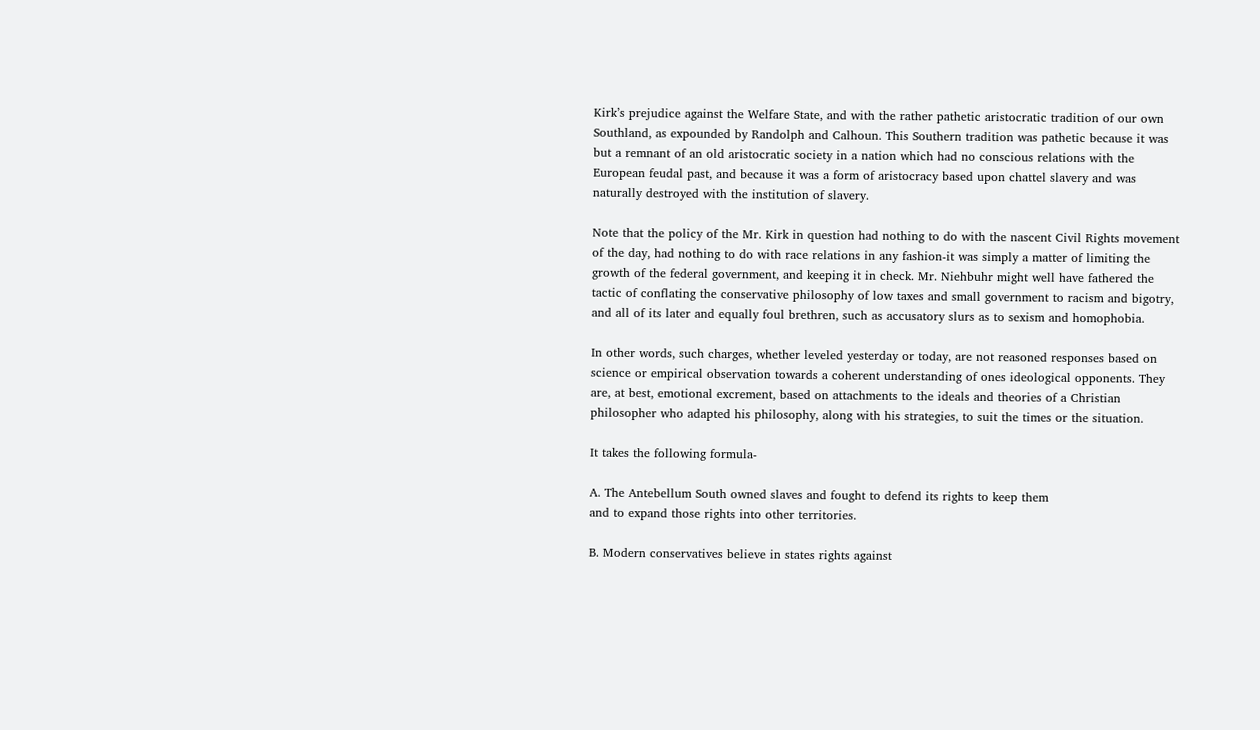Kirk’s prejudice against the Welfare State, and with the rather pathetic aristocratic tradition of our own Southland, as expounded by Randolph and Calhoun. This Southern tradition was pathetic because it was but a remnant of an old aristocratic society in a nation which had no conscious relations with the European feudal past, and because it was a form of aristocracy based upon chattel slavery and was naturally destroyed with the institution of slavery.

Note that the policy of the Mr. Kirk in question had nothing to do with the nascent Civil Rights movement of the day, had nothing to do with race relations in any fashion-it was simply a matter of limiting the growth of the federal government, and keeping it in check. Mr. Niehbuhr might well have fathered the tactic of conflating the conservative philosophy of low taxes and small government to racism and bigotry, and all of its later and equally foul brethren, such as accusatory slurs as to sexism and homophobia.

In other words, such charges, whether leveled yesterday or today, are not reasoned responses based on science or empirical observation towards a coherent understanding of ones ideological opponents. They are, at best, emotional excrement, based on attachments to the ideals and theories of a Christian philosopher who adapted his philosophy, along with his strategies, to suit the times or the situation.

It takes the following formula-

A. The Antebellum South owned slaves and fought to defend its rights to keep them
and to expand those rights into other territories.

B. Modern conservatives believe in states rights against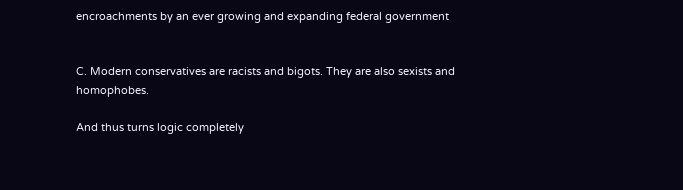encroachments by an ever growing and expanding federal government


C. Modern conservatives are racists and bigots. They are also sexists and homophobes.

And thus turns logic completely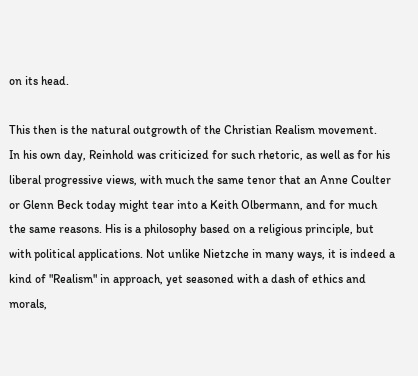on its head.

This then is the natural outgrowth of the Christian Realism movement.
In his own day, Reinhold was criticized for such rhetoric, as well as for his liberal progressive views, with much the same tenor that an Anne Coulter or Glenn Beck today might tear into a Keith Olbermann, and for much the same reasons. His is a philosophy based on a religious principle, but with political applications. Not unlike Nietzche in many ways, it is indeed a kind of "Realism" in approach, yet seasoned with a dash of ethics and morals,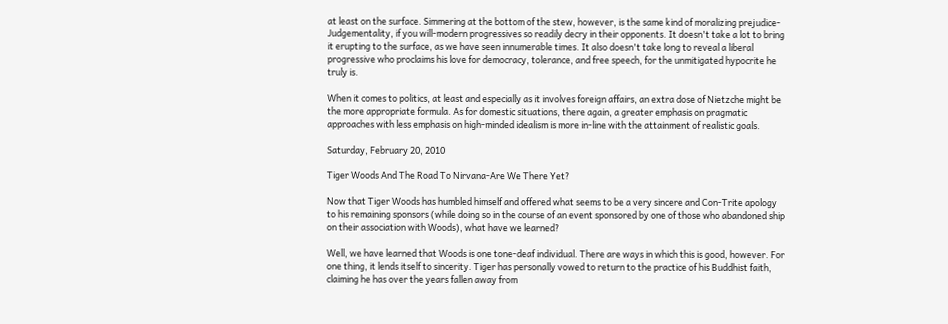at least on the surface. Simmering at the bottom of the stew, however, is the same kind of moralizing prejudice-Judgementality, if you will-modern progressives so readily decry in their opponents. It doesn't take a lot to bring it erupting to the surface, as we have seen innumerable times. It also doesn't take long to reveal a liberal progressive who proclaims his love for democracy, tolerance, and free speech, for the unmitigated hypocrite he truly is.

When it comes to politics, at least and especially as it involves foreign affairs, an extra dose of Nietzche might be the more appropriate formula. As for domestic situations, there again, a greater emphasis on pragmatic approaches with less emphasis on high-minded idealism is more in-line with the attainment of realistic goals.

Saturday, February 20, 2010

Tiger Woods And The Road To Nirvana-Are We There Yet?

Now that Tiger Woods has humbled himself and offered what seems to be a very sincere and Con-Trite apology to his remaining sponsors (while doing so in the course of an event sponsored by one of those who abandoned ship on their association with Woods), what have we learned?

Well, we have learned that Woods is one tone-deaf individual. There are ways in which this is good, however. For one thing, it lends itself to sincerity. Tiger has personally vowed to return to the practice of his Buddhist faith, claiming he has over the years fallen away from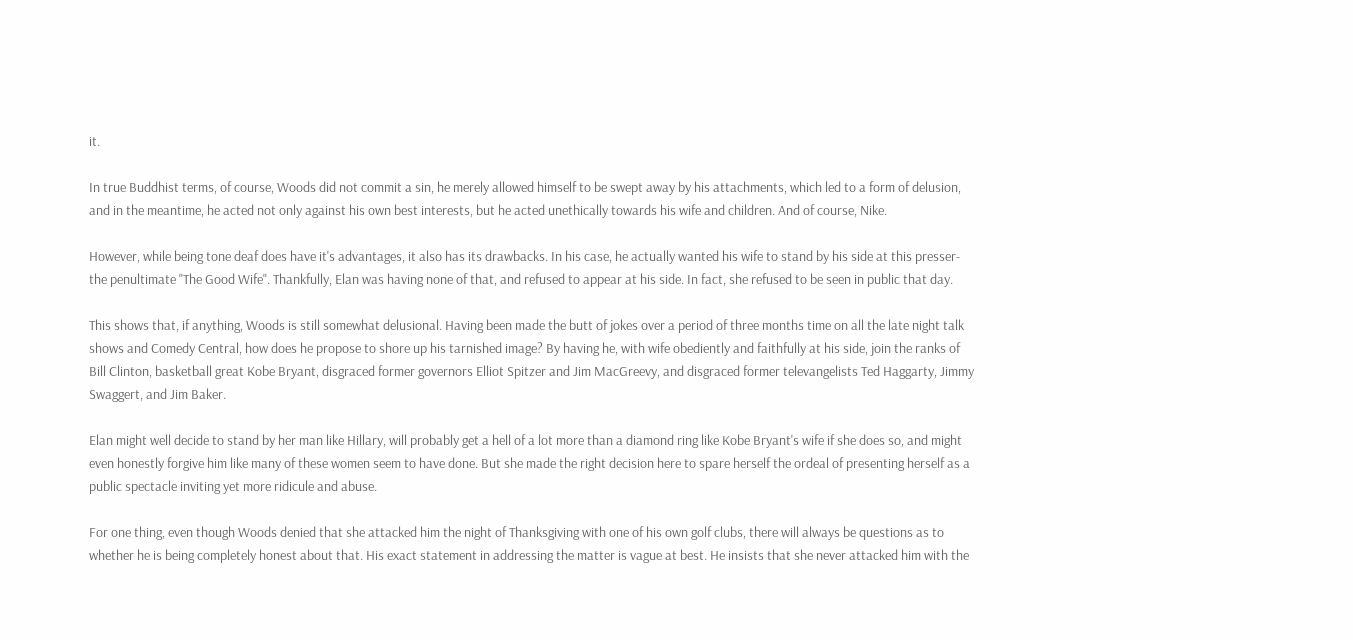it.

In true Buddhist terms, of course, Woods did not commit a sin, he merely allowed himself to be swept away by his attachments, which led to a form of delusion, and in the meantime, he acted not only against his own best interests, but he acted unethically towards his wife and children. And of course, Nike.

However, while being tone deaf does have it's advantages, it also has its drawbacks. In his case, he actually wanted his wife to stand by his side at this presser-the penultimate "The Good Wife". Thankfully, Elan was having none of that, and refused to appear at his side. In fact, she refused to be seen in public that day.

This shows that, if anything, Woods is still somewhat delusional. Having been made the butt of jokes over a period of three months time on all the late night talk shows and Comedy Central, how does he propose to shore up his tarnished image? By having he, with wife obediently and faithfully at his side, join the ranks of Bill Clinton, basketball great Kobe Bryant, disgraced former governors Elliot Spitzer and Jim MacGreevy, and disgraced former televangelists Ted Haggarty, Jimmy Swaggert, and Jim Baker.

Elan might well decide to stand by her man like Hillary, will probably get a hell of a lot more than a diamond ring like Kobe Bryant's wife if she does so, and might even honestly forgive him like many of these women seem to have done. But she made the right decision here to spare herself the ordeal of presenting herself as a public spectacle inviting yet more ridicule and abuse.

For one thing, even though Woods denied that she attacked him the night of Thanksgiving with one of his own golf clubs, there will always be questions as to whether he is being completely honest about that. His exact statement in addressing the matter is vague at best. He insists that she never attacked him with the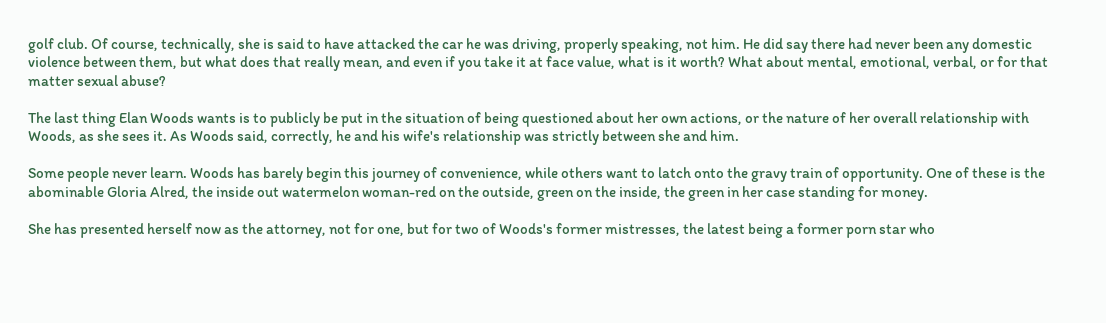golf club. Of course, technically, she is said to have attacked the car he was driving, properly speaking, not him. He did say there had never been any domestic violence between them, but what does that really mean, and even if you take it at face value, what is it worth? What about mental, emotional, verbal, or for that matter sexual abuse?

The last thing Elan Woods wants is to publicly be put in the situation of being questioned about her own actions, or the nature of her overall relationship with Woods, as she sees it. As Woods said, correctly, he and his wife's relationship was strictly between she and him.

Some people never learn. Woods has barely begin this journey of convenience, while others want to latch onto the gravy train of opportunity. One of these is the abominable Gloria Alred, the inside out watermelon woman-red on the outside, green on the inside, the green in her case standing for money.

She has presented herself now as the attorney, not for one, but for two of Woods's former mistresses, the latest being a former porn star who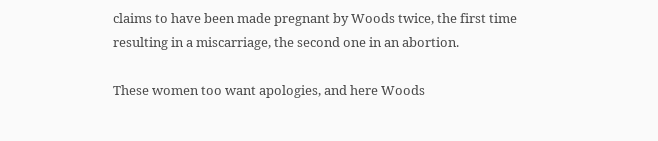claims to have been made pregnant by Woods twice, the first time resulting in a miscarriage, the second one in an abortion.

These women too want apologies, and here Woods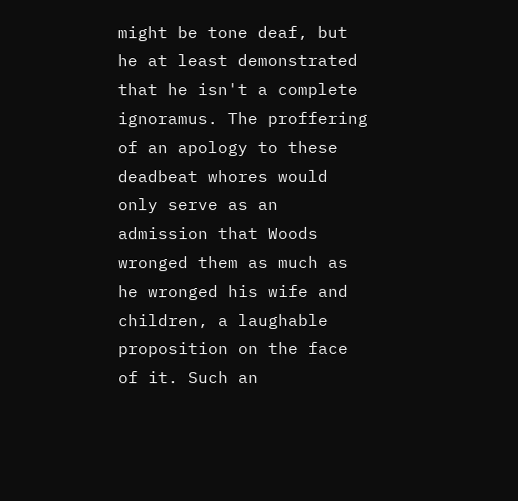might be tone deaf, but he at least demonstrated that he isn't a complete ignoramus. The proffering of an apology to these deadbeat whores would only serve as an admission that Woods wronged them as much as he wronged his wife and children, a laughable proposition on the face of it. Such an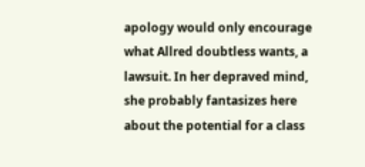apology would only encourage what Allred doubtless wants, a lawsuit. In her depraved mind, she probably fantasizes here about the potential for a class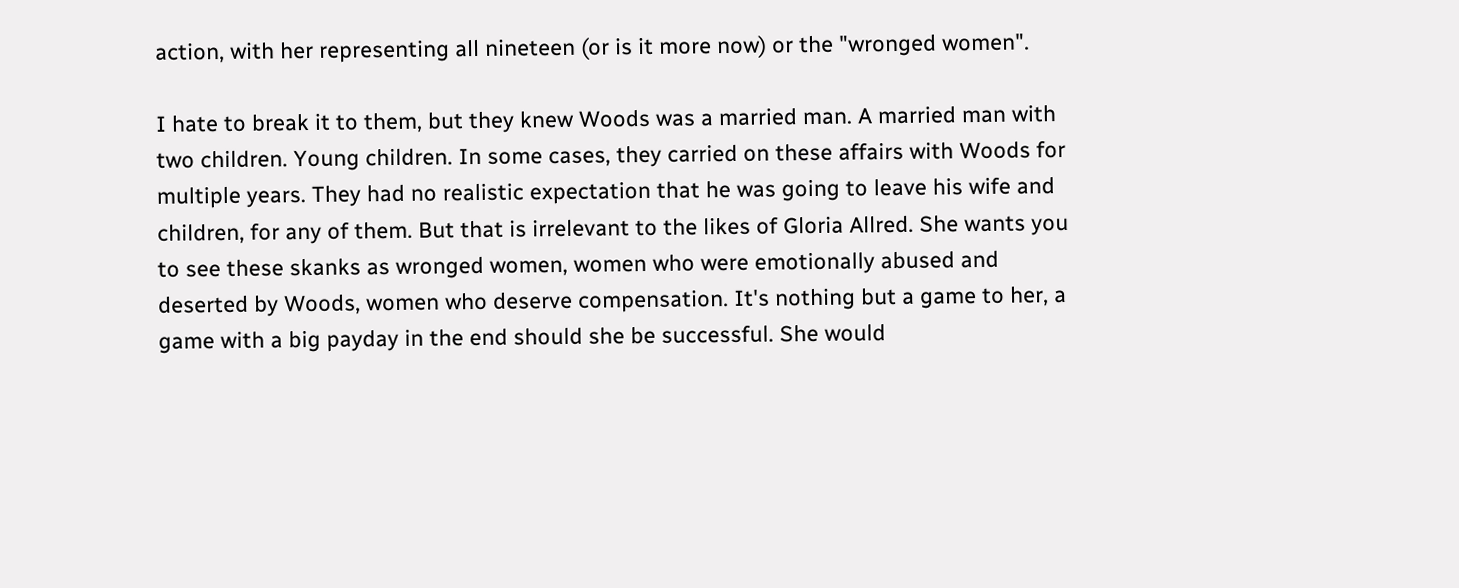action, with her representing all nineteen (or is it more now) or the "wronged women".

I hate to break it to them, but they knew Woods was a married man. A married man with two children. Young children. In some cases, they carried on these affairs with Woods for multiple years. They had no realistic expectation that he was going to leave his wife and children, for any of them. But that is irrelevant to the likes of Gloria Allred. She wants you to see these skanks as wronged women, women who were emotionally abused and deserted by Woods, women who deserve compensation. It's nothing but a game to her, a game with a big payday in the end should she be successful. She would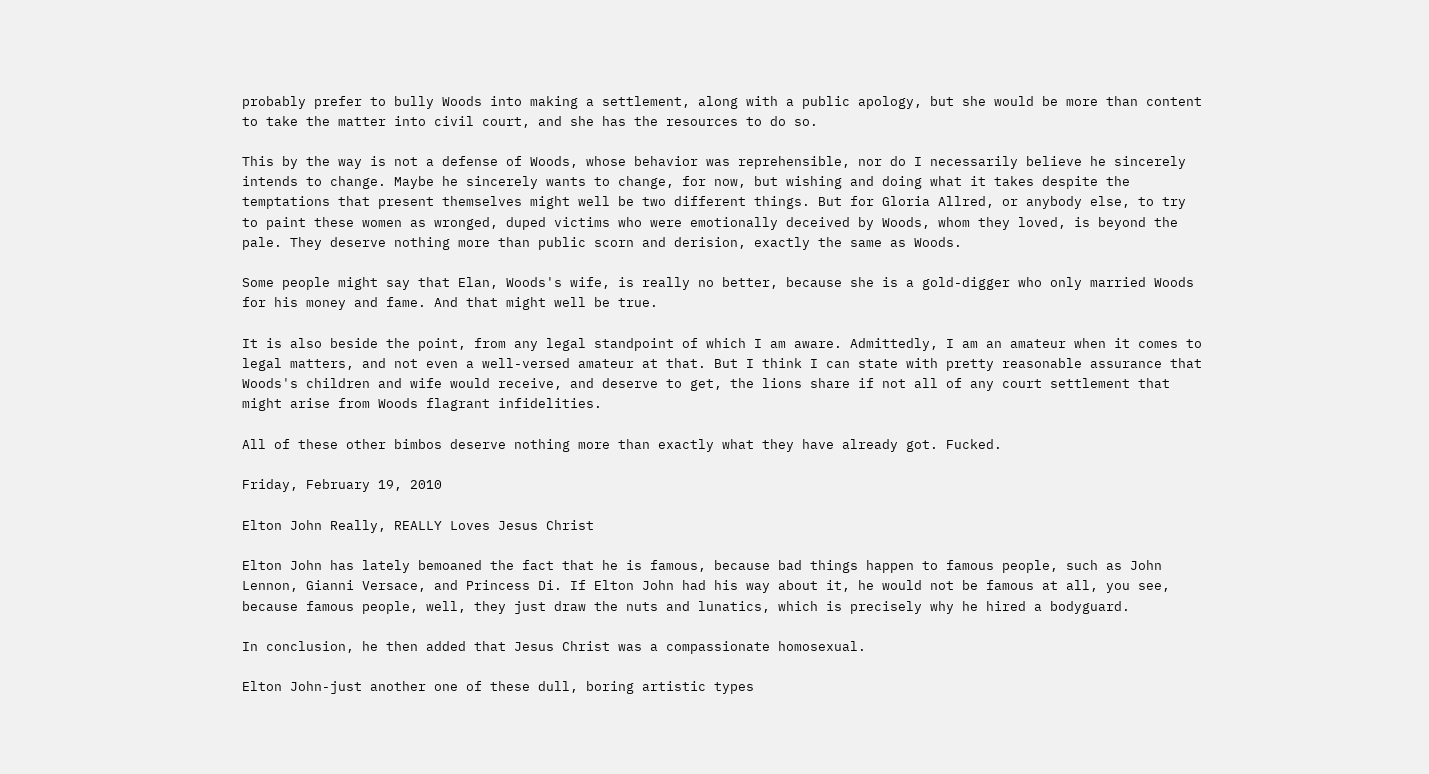probably prefer to bully Woods into making a settlement, along with a public apology, but she would be more than content to take the matter into civil court, and she has the resources to do so.

This by the way is not a defense of Woods, whose behavior was reprehensible, nor do I necessarily believe he sincerely intends to change. Maybe he sincerely wants to change, for now, but wishing and doing what it takes despite the temptations that present themselves might well be two different things. But for Gloria Allred, or anybody else, to try to paint these women as wronged, duped victims who were emotionally deceived by Woods, whom they loved, is beyond the pale. They deserve nothing more than public scorn and derision, exactly the same as Woods.

Some people might say that Elan, Woods's wife, is really no better, because she is a gold-digger who only married Woods for his money and fame. And that might well be true.

It is also beside the point, from any legal standpoint of which I am aware. Admittedly, I am an amateur when it comes to legal matters, and not even a well-versed amateur at that. But I think I can state with pretty reasonable assurance that Woods's children and wife would receive, and deserve to get, the lions share if not all of any court settlement that might arise from Woods flagrant infidelities.

All of these other bimbos deserve nothing more than exactly what they have already got. Fucked.

Friday, February 19, 2010

Elton John Really, REALLY Loves Jesus Christ

Elton John has lately bemoaned the fact that he is famous, because bad things happen to famous people, such as John Lennon, Gianni Versace, and Princess Di. If Elton John had his way about it, he would not be famous at all, you see, because famous people, well, they just draw the nuts and lunatics, which is precisely why he hired a bodyguard.

In conclusion, he then added that Jesus Christ was a compassionate homosexual.

Elton John-just another one of these dull, boring artistic types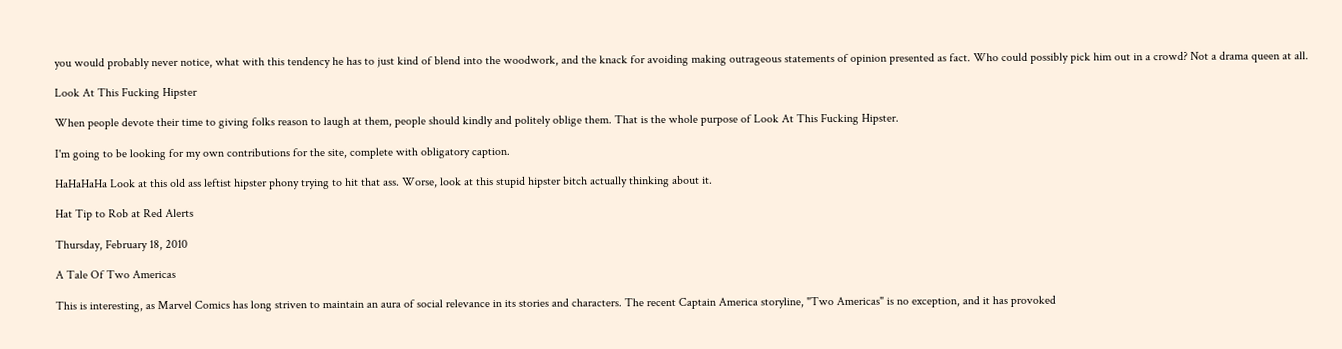you would probably never notice, what with this tendency he has to just kind of blend into the woodwork, and the knack for avoiding making outrageous statements of opinion presented as fact. Who could possibly pick him out in a crowd? Not a drama queen at all.

Look At This Fucking Hipster

When people devote their time to giving folks reason to laugh at them, people should kindly and politely oblige them. That is the whole purpose of Look At This Fucking Hipster.

I'm going to be looking for my own contributions for the site, complete with obligatory caption.

HaHaHaHa Look at this old ass leftist hipster phony trying to hit that ass. Worse, look at this stupid hipster bitch actually thinking about it.

Hat Tip to Rob at Red Alerts

Thursday, February 18, 2010

A Tale Of Two Americas

This is interesting, as Marvel Comics has long striven to maintain an aura of social relevance in its stories and characters. The recent Captain America storyline, "Two Americas" is no exception, and it has provoked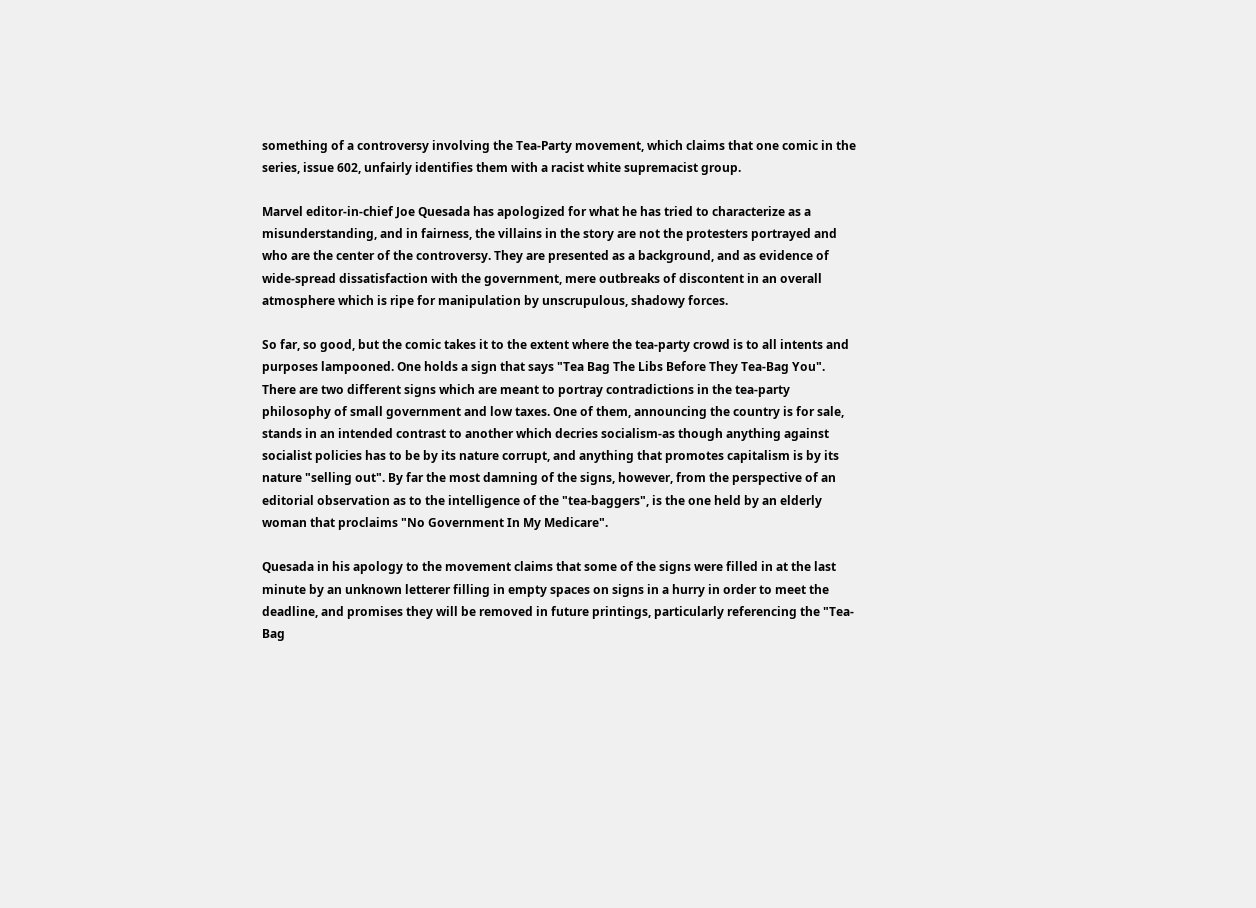something of a controversy involving the Tea-Party movement, which claims that one comic in the series, issue 602, unfairly identifies them with a racist white supremacist group.

Marvel editor-in-chief Joe Quesada has apologized for what he has tried to characterize as a misunderstanding, and in fairness, the villains in the story are not the protesters portrayed and who are the center of the controversy. They are presented as a background, and as evidence of wide-spread dissatisfaction with the government, mere outbreaks of discontent in an overall atmosphere which is ripe for manipulation by unscrupulous, shadowy forces.

So far, so good, but the comic takes it to the extent where the tea-party crowd is to all intents and purposes lampooned. One holds a sign that says "Tea Bag The Libs Before They Tea-Bag You". There are two different signs which are meant to portray contradictions in the tea-party philosophy of small government and low taxes. One of them, announcing the country is for sale, stands in an intended contrast to another which decries socialism-as though anything against socialist policies has to be by its nature corrupt, and anything that promotes capitalism is by its nature "selling out". By far the most damning of the signs, however, from the perspective of an editorial observation as to the intelligence of the "tea-baggers", is the one held by an elderly woman that proclaims "No Government In My Medicare".

Quesada in his apology to the movement claims that some of the signs were filled in at the last minute by an unknown letterer filling in empty spaces on signs in a hurry in order to meet the deadline, and promises they will be removed in future printings, particularly referencing the "Tea-Bag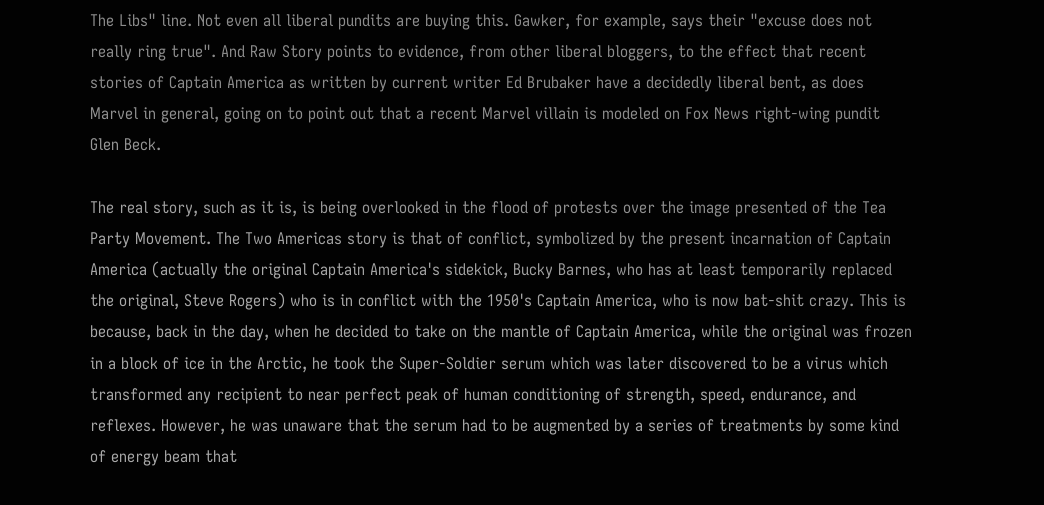The Libs" line. Not even all liberal pundits are buying this. Gawker, for example, says their "excuse does not really ring true". And Raw Story points to evidence, from other liberal bloggers, to the effect that recent stories of Captain America as written by current writer Ed Brubaker have a decidedly liberal bent, as does Marvel in general, going on to point out that a recent Marvel villain is modeled on Fox News right-wing pundit Glen Beck.

The real story, such as it is, is being overlooked in the flood of protests over the image presented of the Tea Party Movement. The Two Americas story is that of conflict, symbolized by the present incarnation of Captain America (actually the original Captain America's sidekick, Bucky Barnes, who has at least temporarily replaced the original, Steve Rogers) who is in conflict with the 1950's Captain America, who is now bat-shit crazy. This is because, back in the day, when he decided to take on the mantle of Captain America, while the original was frozen in a block of ice in the Arctic, he took the Super-Soldier serum which was later discovered to be a virus which transformed any recipient to near perfect peak of human conditioning of strength, speed, endurance, and reflexes. However, he was unaware that the serum had to be augmented by a series of treatments by some kind of energy beam that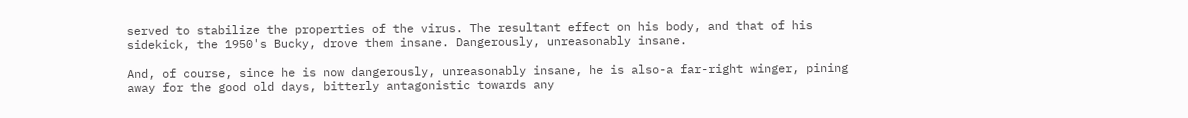served to stabilize the properties of the virus. The resultant effect on his body, and that of his sidekick, the 1950's Bucky, drove them insane. Dangerously, unreasonably insane.

And, of course, since he is now dangerously, unreasonably insane, he is also-a far-right winger, pining away for the good old days, bitterly antagonistic towards any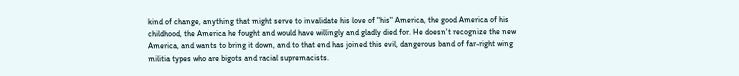kind of change, anything that might serve to invalidate his love of "his" America, the good America of his childhood, the America he fought and would have willingly and gladly died for. He doesn't recognize the new America, and wants to bring it down, and to that end has joined this evil, dangerous band of far-right wing militia types who are bigots and racial supremacists.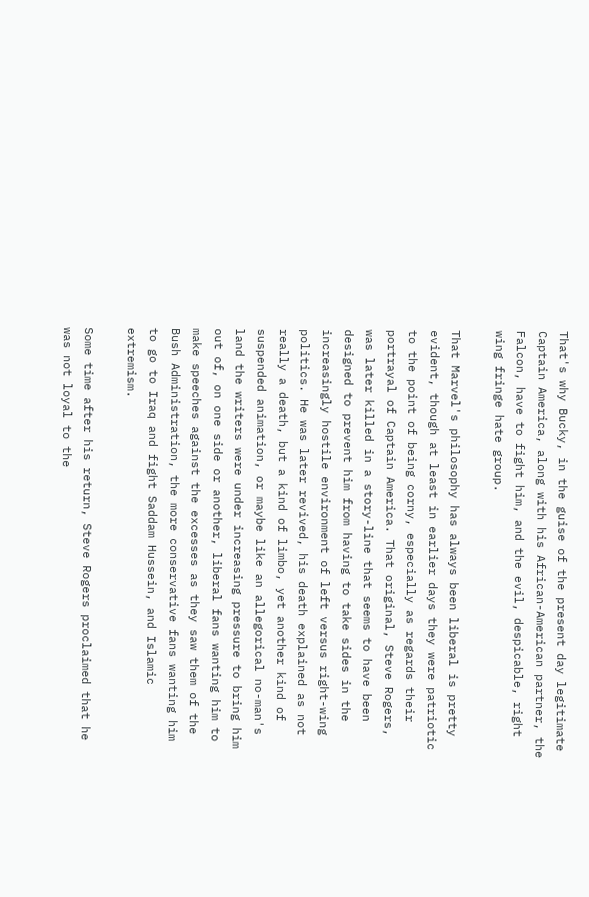That's why Bucky, in the guise of the present day legitimate Captain America, along with his African-American partner, the Falcon, have to fight him, and the evil, despicable, right wing fringe hate group.

That Marvel's philosophy has always been liberal is pretty evident, though at least in earlier days they were patriotic to the point of being corny, especially as regards their portrayal of Captain America. That original, Steve Rogers, was later killed in a story-line that seems to have been designed to prevent him from having to take sides in the increasingly hostile environment of left versus right-wing politics. He was later revived, his death explained as not really a death, but a kind of limbo, yet another kind of suspended animation, or maybe like an allegorical no-man's land the writers were under increasing pressure to bring him out of, on one side or another, liberal fans wanting him to make speeches against the excesses as they saw them of the Bush Administration, the more conservative fans wanting him to go to Iraq and fight Saddam Hussein, and Islamic extremism.

Some time after his return, Steve Rogers proclaimed that he was not loyal to the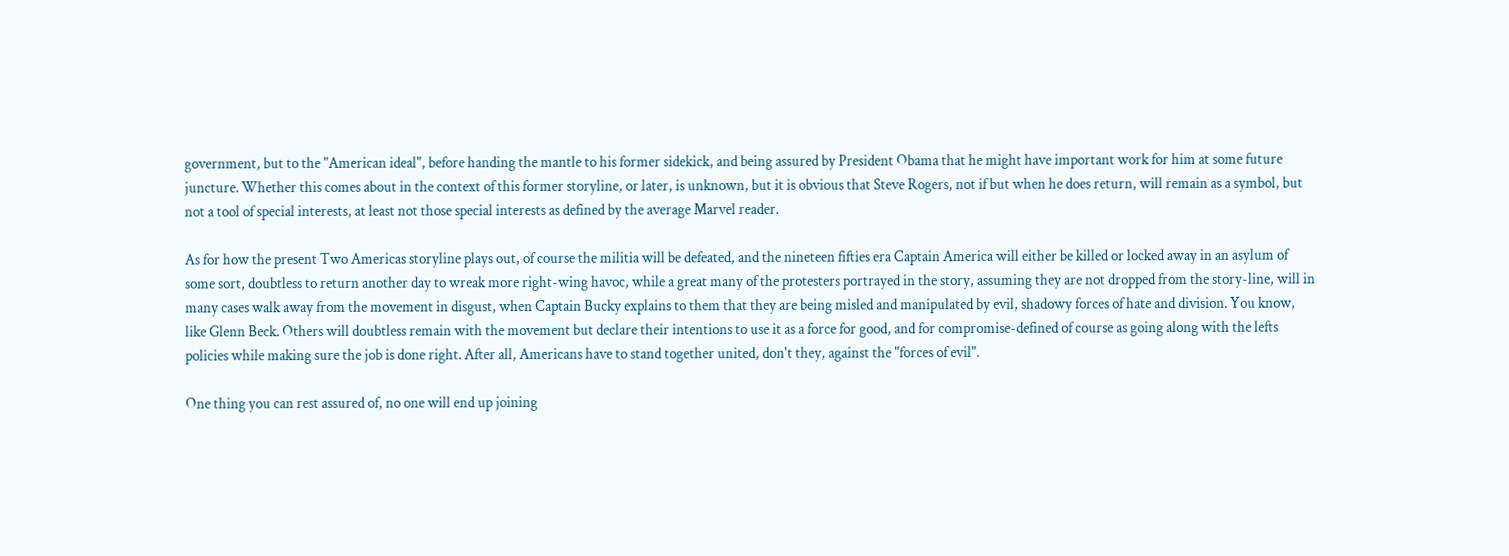government, but to the "American ideal", before handing the mantle to his former sidekick, and being assured by President Obama that he might have important work for him at some future juncture. Whether this comes about in the context of this former storyline, or later, is unknown, but it is obvious that Steve Rogers, not if but when he does return, will remain as a symbol, but not a tool of special interests, at least not those special interests as defined by the average Marvel reader.

As for how the present Two Americas storyline plays out, of course the militia will be defeated, and the nineteen fifties era Captain America will either be killed or locked away in an asylum of some sort, doubtless to return another day to wreak more right-wing havoc, while a great many of the protesters portrayed in the story, assuming they are not dropped from the story-line, will in many cases walk away from the movement in disgust, when Captain Bucky explains to them that they are being misled and manipulated by evil, shadowy forces of hate and division. You know, like Glenn Beck. Others will doubtless remain with the movement but declare their intentions to use it as a force for good, and for compromise-defined of course as going along with the lefts policies while making sure the job is done right. After all, Americans have to stand together united, don't they, against the "forces of evil".

One thing you can rest assured of, no one will end up joining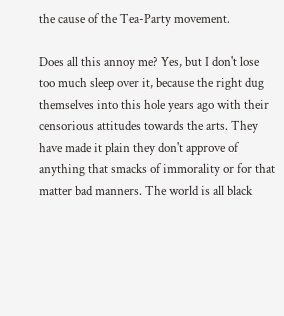the cause of the Tea-Party movement.

Does all this annoy me? Yes, but I don't lose too much sleep over it, because the right dug themselves into this hole years ago with their censorious attitudes towards the arts. They have made it plain they don't approve of anything that smacks of immorality or for that matter bad manners. The world is all black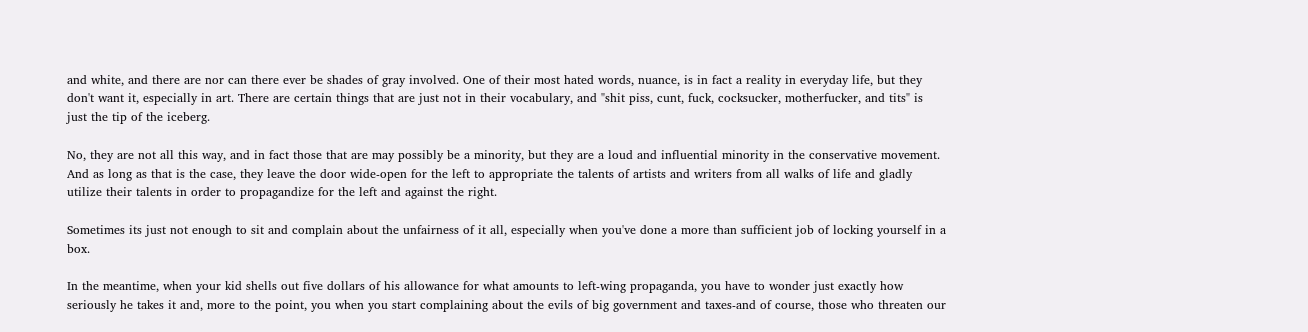and white, and there are nor can there ever be shades of gray involved. One of their most hated words, nuance, is in fact a reality in everyday life, but they don't want it, especially in art. There are certain things that are just not in their vocabulary, and "shit piss, cunt, fuck, cocksucker, motherfucker, and tits" is just the tip of the iceberg.

No, they are not all this way, and in fact those that are may possibly be a minority, but they are a loud and influential minority in the conservative movement. And as long as that is the case, they leave the door wide-open for the left to appropriate the talents of artists and writers from all walks of life and gladly utilize their talents in order to propagandize for the left and against the right.

Sometimes its just not enough to sit and complain about the unfairness of it all, especially when you've done a more than sufficient job of locking yourself in a box.

In the meantime, when your kid shells out five dollars of his allowance for what amounts to left-wing propaganda, you have to wonder just exactly how seriously he takes it and, more to the point, you when you start complaining about the evils of big government and taxes-and of course, those who threaten our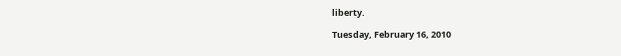liberty.

Tuesday, February 16, 2010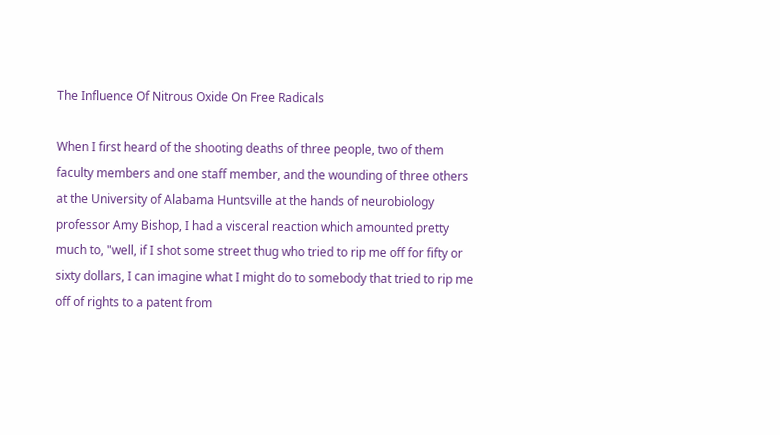The Influence Of Nitrous Oxide On Free Radicals

When I first heard of the shooting deaths of three people, two of them faculty members and one staff member, and the wounding of three others at the University of Alabama Huntsville at the hands of neurobiology professor Amy Bishop, I had a visceral reaction which amounted pretty much to, "well, if I shot some street thug who tried to rip me off for fifty or sixty dollars, I can imagine what I might do to somebody that tried to rip me off of rights to a patent from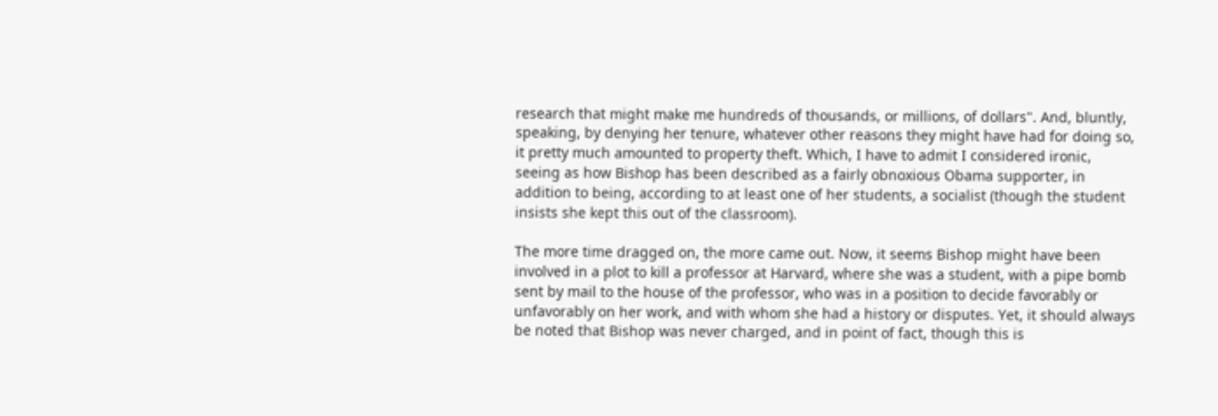research that might make me hundreds of thousands, or millions, of dollars". And, bluntly, speaking, by denying her tenure, whatever other reasons they might have had for doing so, it pretty much amounted to property theft. Which, I have to admit I considered ironic, seeing as how Bishop has been described as a fairly obnoxious Obama supporter, in addition to being, according to at least one of her students, a socialist (though the student insists she kept this out of the classroom).

The more time dragged on, the more came out. Now, it seems Bishop might have been involved in a plot to kill a professor at Harvard, where she was a student, with a pipe bomb sent by mail to the house of the professor, who was in a position to decide favorably or unfavorably on her work, and with whom she had a history or disputes. Yet, it should always be noted that Bishop was never charged, and in point of fact, though this is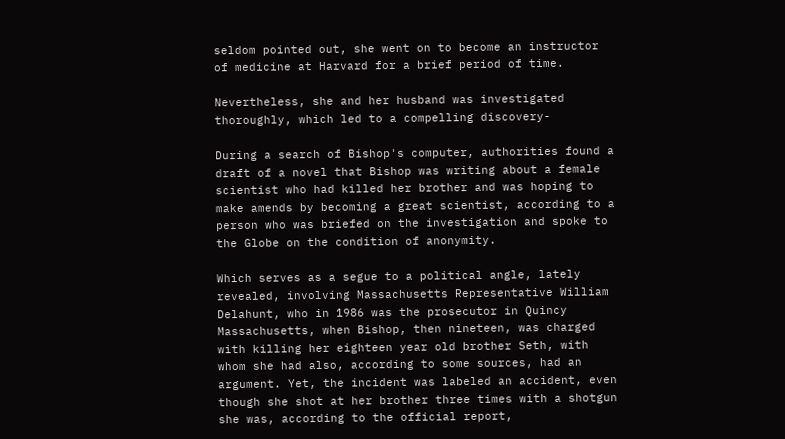seldom pointed out, she went on to become an instructor of medicine at Harvard for a brief period of time.

Nevertheless, she and her husband was investigated thoroughly, which led to a compelling discovery-

During a search of Bishop's computer, authorities found a draft of a novel that Bishop was writing about a female scientist who had killed her brother and was hoping to make amends by becoming a great scientist, according to a person who was briefed on the investigation and spoke to the Globe on the condition of anonymity.

Which serves as a segue to a political angle, lately revealed, involving Massachusetts Representative William Delahunt, who in 1986 was the prosecutor in Quincy Massachusetts, when Bishop, then nineteen, was charged with killing her eighteen year old brother Seth, with whom she had also, according to some sources, had an argument. Yet, the incident was labeled an accident, even though she shot at her brother three times with a shotgun she was, according to the official report,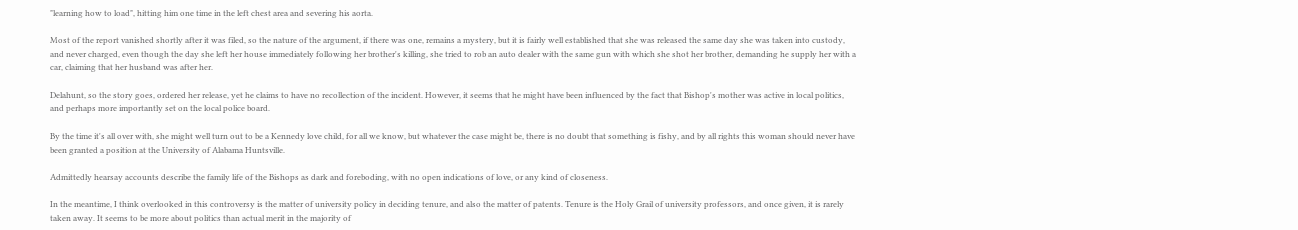"learning how to load", hitting him one time in the left chest area and severing his aorta.

Most of the report vanished shortly after it was filed, so the nature of the argument, if there was one, remains a mystery, but it is fairly well established that she was released the same day she was taken into custody, and never charged, even though the day she left her house immediately following her brother's killing, she tried to rob an auto dealer with the same gun with which she shot her brother, demanding he supply her with a car, claiming that her husband was after her.

Delahunt, so the story goes, ordered her release, yet he claims to have no recollection of the incident. However, it seems that he might have been influenced by the fact that Bishop's mother was active in local politics, and perhaps more importantly set on the local police board.

By the time it's all over with, she might well turn out to be a Kennedy love child, for all we know, but whatever the case might be, there is no doubt that something is fishy, and by all rights this woman should never have been granted a position at the University of Alabama Huntsville.

Admittedly hearsay accounts describe the family life of the Bishops as dark and foreboding, with no open indications of love, or any kind of closeness.

In the meantime, I think overlooked in this controversy is the matter of university policy in deciding tenure, and also the matter of patents. Tenure is the Holy Grail of university professors, and once given, it is rarely taken away. It seems to be more about politics than actual merit in the majority of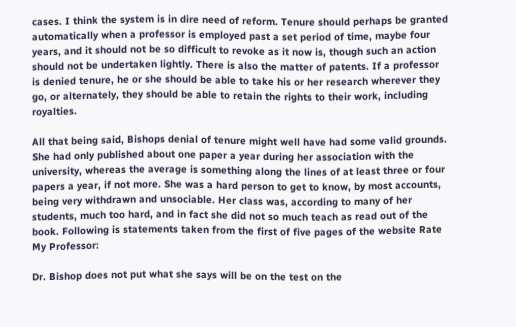cases. I think the system is in dire need of reform. Tenure should perhaps be granted automatically when a professor is employed past a set period of time, maybe four years, and it should not be so difficult to revoke as it now is, though such an action should not be undertaken lightly. There is also the matter of patents. If a professor is denied tenure, he or she should be able to take his or her research wherever they go, or alternately, they should be able to retain the rights to their work, including royalties.

All that being said, Bishops denial of tenure might well have had some valid grounds. She had only published about one paper a year during her association with the university, whereas the average is something along the lines of at least three or four papers a year, if not more. She was a hard person to get to know, by most accounts, being very withdrawn and unsociable. Her class was, according to many of her students, much too hard, and in fact she did not so much teach as read out of the book. Following is statements taken from the first of five pages of the website Rate My Professor:

Dr. Bishop does not put what she says will be on the test on the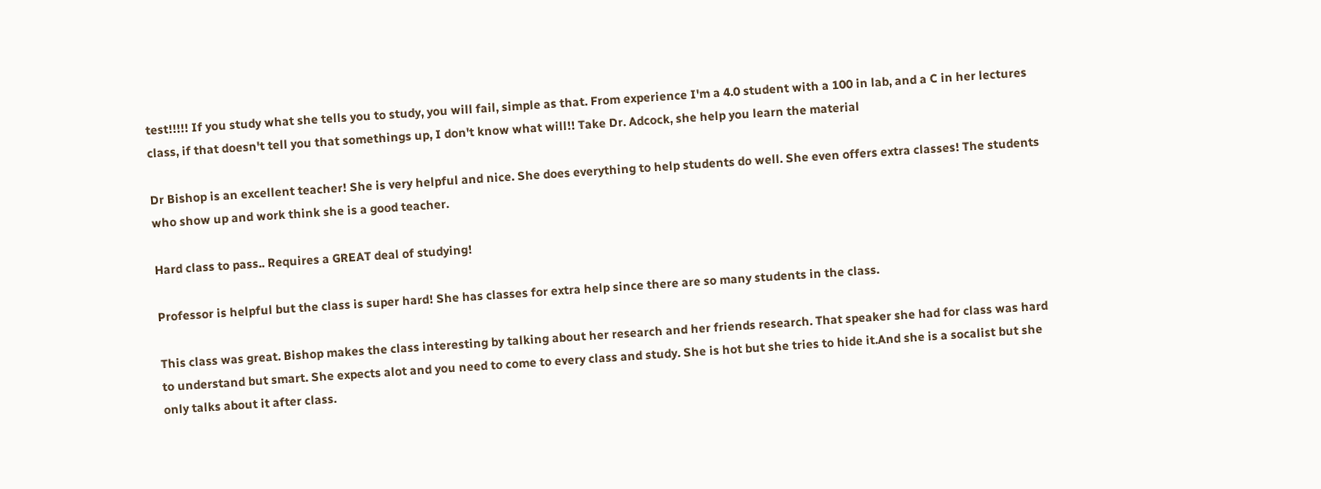test!!!!! If you study what she tells you to study, you will fail, simple as that. From experience I'm a 4.0 student with a 100 in lab, and a C in her lectures class, if that doesn't tell you that somethings up, I don't know what will!! Take Dr. Adcock, she help you learn the material

Dr Bishop is an excellent teacher! She is very helpful and nice. She does everything to help students do well. She even offers extra classes! The students who show up and work think she is a good teacher.

Hard class to pass.. Requires a GREAT deal of studying!

Professor is helpful but the class is super hard! She has classes for extra help since there are so many students in the class.

This class was great. Bishop makes the class interesting by talking about her research and her friends research. That speaker she had for class was hard to understand but smart. She expects alot and you need to come to every class and study. She is hot but she tries to hide it.And she is a socalist but she only talks about it after class.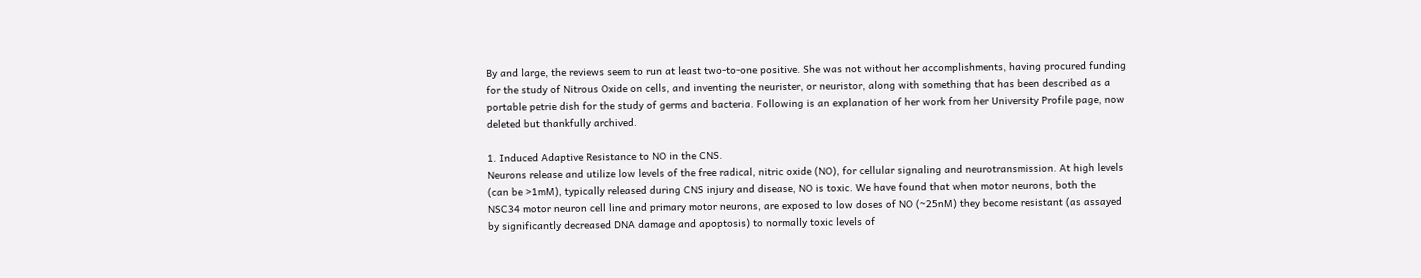By and large, the reviews seem to run at least two-to-one positive. She was not without her accomplishments, having procured funding for the study of Nitrous Oxide on cells, and inventing the neurister, or neuristor, along with something that has been described as a portable petrie dish for the study of germs and bacteria. Following is an explanation of her work from her University Profile page, now deleted but thankfully archived.

1. Induced Adaptive Resistance to NO in the CNS.
Neurons release and utilize low levels of the free radical, nitric oxide (NO), for cellular signaling and neurotransmission. At high levels (can be >1mM), typically released during CNS injury and disease, NO is toxic. We have found that when motor neurons, both the NSC34 motor neuron cell line and primary motor neurons, are exposed to low doses of NO (~25nM) they become resistant (as assayed by significantly decreased DNA damage and apoptosis) to normally toxic levels of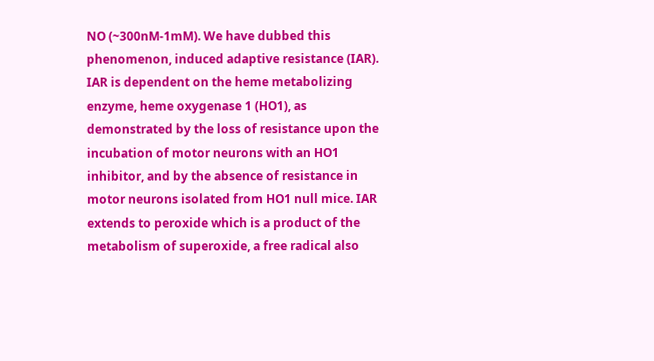NO (~300nM-1mM). We have dubbed this phenomenon, induced adaptive resistance (IAR). IAR is dependent on the heme metabolizing enzyme, heme oxygenase 1 (HO1), as demonstrated by the loss of resistance upon the incubation of motor neurons with an HO1 inhibitor, and by the absence of resistance in motor neurons isolated from HO1 null mice. IAR extends to peroxide which is a product of the metabolism of superoxide, a free radical also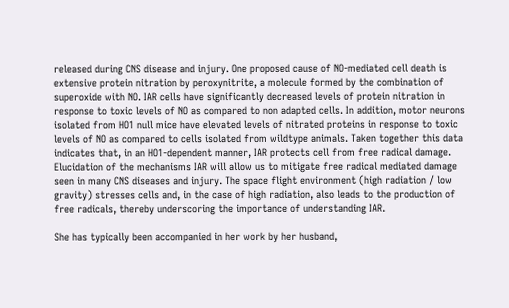released during CNS disease and injury. One proposed cause of NO-mediated cell death is extensive protein nitration by peroxynitrite, a molecule formed by the combination of superoxide with NO. IAR cells have significantly decreased levels of protein nitration in response to toxic levels of NO as compared to non adapted cells. In addition, motor neurons isolated from HO1 null mice have elevated levels of nitrated proteins in response to toxic levels of NO as compared to cells isolated from wildtype animals. Taken together this data indicates that, in an HO1-dependent manner, IAR protects cell from free radical damage. Elucidation of the mechanisms IAR will allow us to mitigate free radical mediated damage seen in many CNS diseases and injury. The space flight environment (high radiation / low gravity) stresses cells and, in the case of high radiation, also leads to the production of free radicals, thereby underscoring the importance of understanding IAR.

She has typically been accompanied in her work by her husband,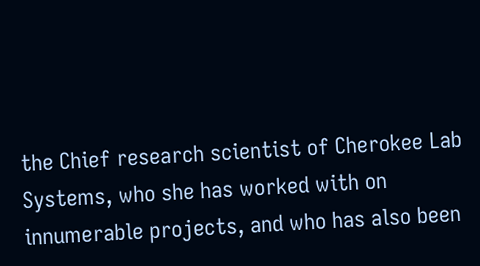the Chief research scientist of Cherokee Lab Systems, who she has worked with on innumerable projects, and who has also been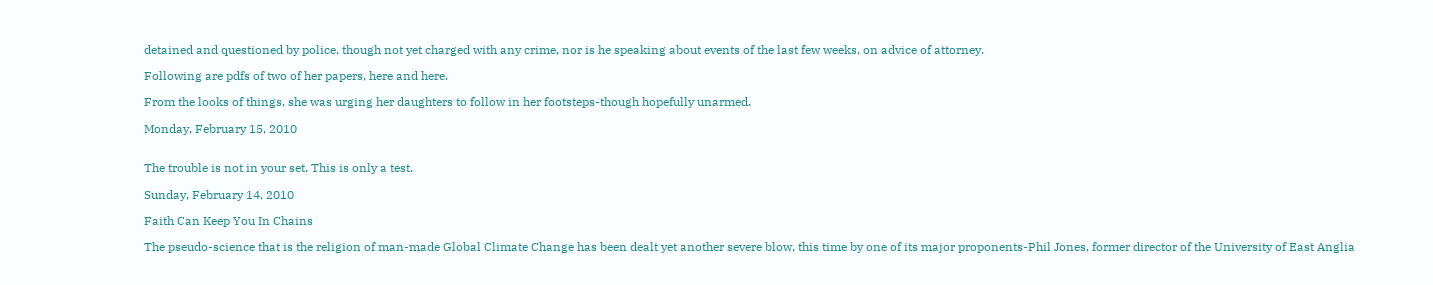detained and questioned by police, though not yet charged with any crime, nor is he speaking about events of the last few weeks, on advice of attorney.

Following are pdfs of two of her papers, here and here.

From the looks of things, she was urging her daughters to follow in her footsteps-though hopefully unarmed.

Monday, February 15, 2010


The trouble is not in your set. This is only a test.

Sunday, February 14, 2010

Faith Can Keep You In Chains

The pseudo-science that is the religion of man-made Global Climate Change has been dealt yet another severe blow, this time by one of its major proponents-Phil Jones, former director of the University of East Anglia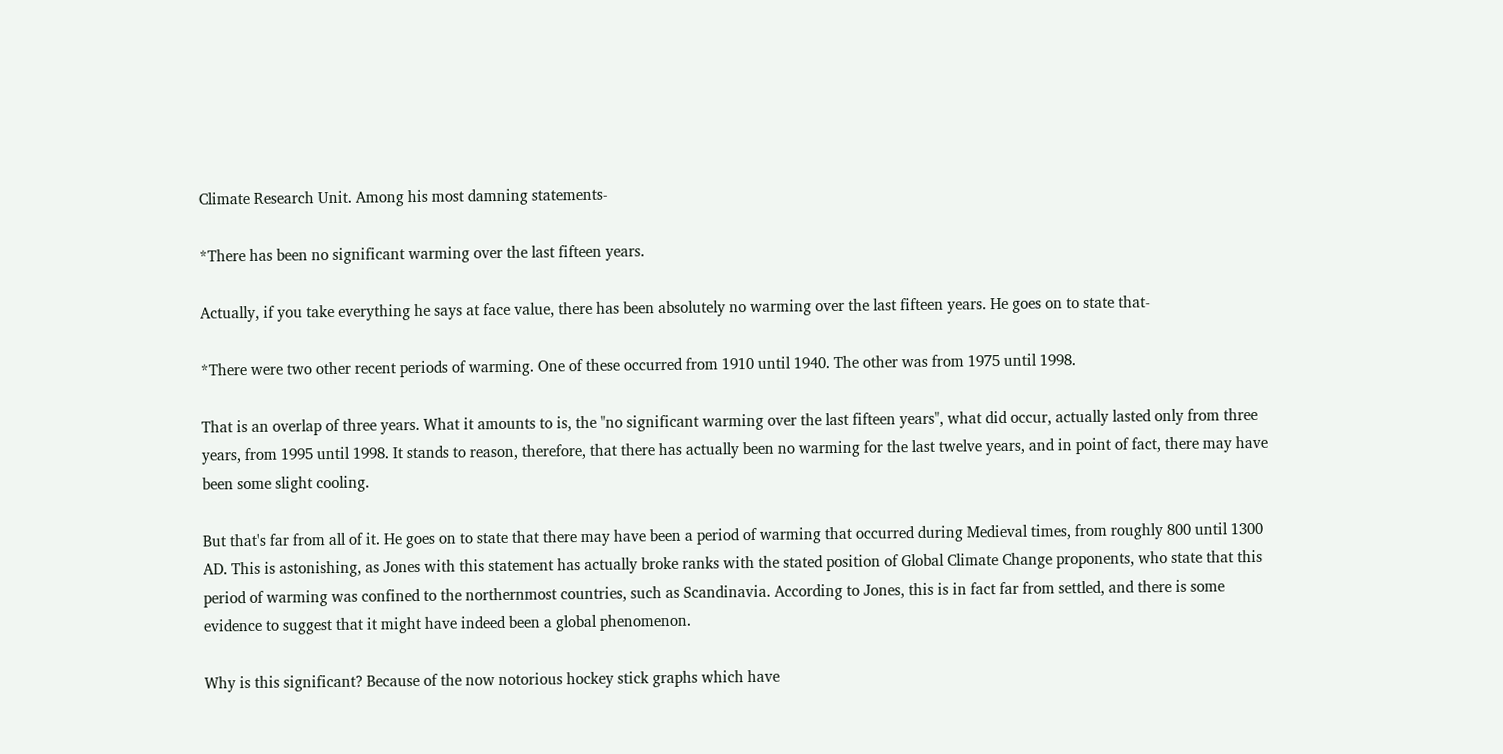Climate Research Unit. Among his most damning statements-

*There has been no significant warming over the last fifteen years.

Actually, if you take everything he says at face value, there has been absolutely no warming over the last fifteen years. He goes on to state that-

*There were two other recent periods of warming. One of these occurred from 1910 until 1940. The other was from 1975 until 1998.

That is an overlap of three years. What it amounts to is, the "no significant warming over the last fifteen years", what did occur, actually lasted only from three years, from 1995 until 1998. It stands to reason, therefore, that there has actually been no warming for the last twelve years, and in point of fact, there may have been some slight cooling.

But that's far from all of it. He goes on to state that there may have been a period of warming that occurred during Medieval times, from roughly 800 until 1300 AD. This is astonishing, as Jones with this statement has actually broke ranks with the stated position of Global Climate Change proponents, who state that this period of warming was confined to the northernmost countries, such as Scandinavia. According to Jones, this is in fact far from settled, and there is some evidence to suggest that it might have indeed been a global phenomenon.

Why is this significant? Because of the now notorious hockey stick graphs which have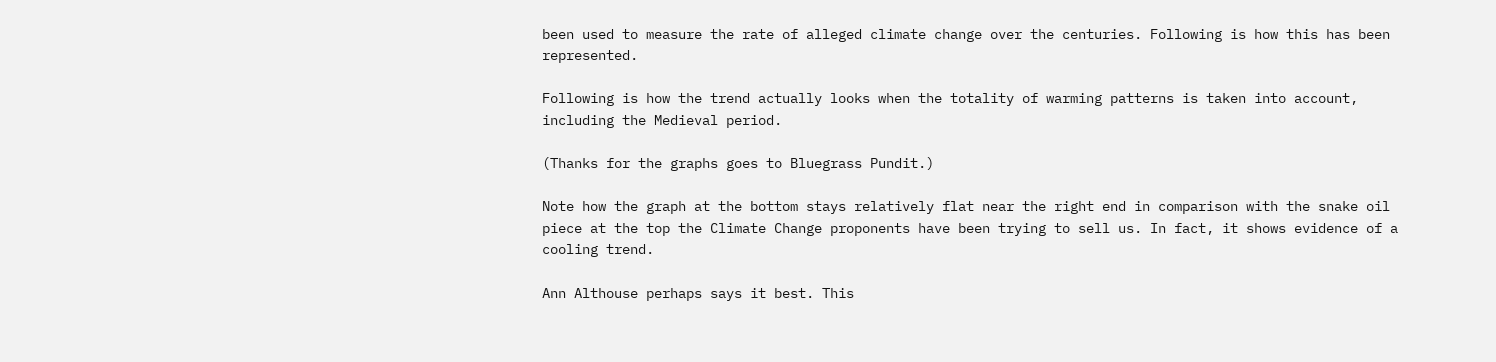been used to measure the rate of alleged climate change over the centuries. Following is how this has been represented.

Following is how the trend actually looks when the totality of warming patterns is taken into account, including the Medieval period.

(Thanks for the graphs goes to Bluegrass Pundit.)

Note how the graph at the bottom stays relatively flat near the right end in comparison with the snake oil piece at the top the Climate Change proponents have been trying to sell us. In fact, it shows evidence of a cooling trend.

Ann Althouse perhaps says it best. This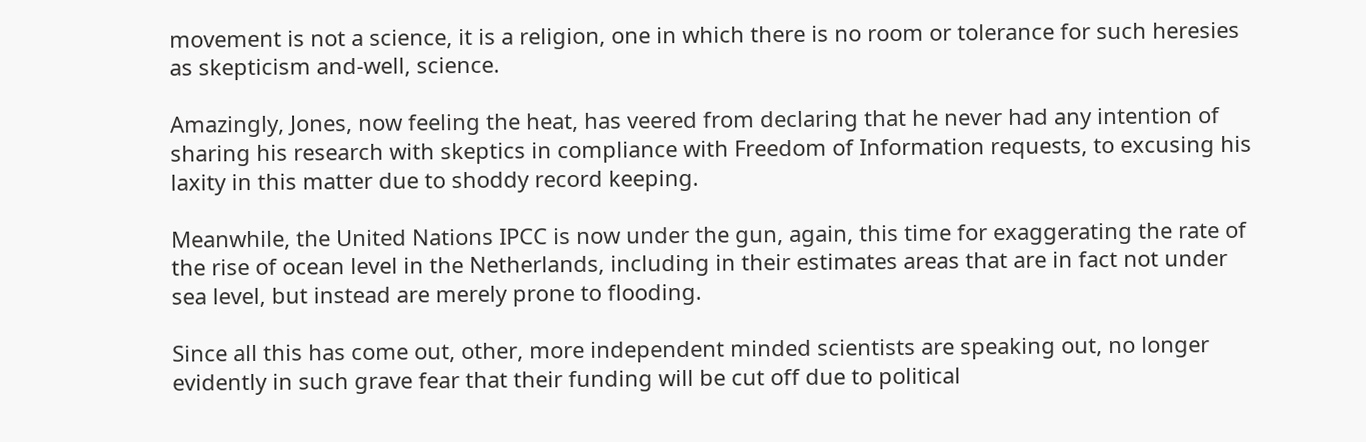movement is not a science, it is a religion, one in which there is no room or tolerance for such heresies as skepticism and-well, science.

Amazingly, Jones, now feeling the heat, has veered from declaring that he never had any intention of sharing his research with skeptics in compliance with Freedom of Information requests, to excusing his laxity in this matter due to shoddy record keeping.

Meanwhile, the United Nations IPCC is now under the gun, again, this time for exaggerating the rate of the rise of ocean level in the Netherlands, including in their estimates areas that are in fact not under sea level, but instead are merely prone to flooding.

Since all this has come out, other, more independent minded scientists are speaking out, no longer evidently in such grave fear that their funding will be cut off due to political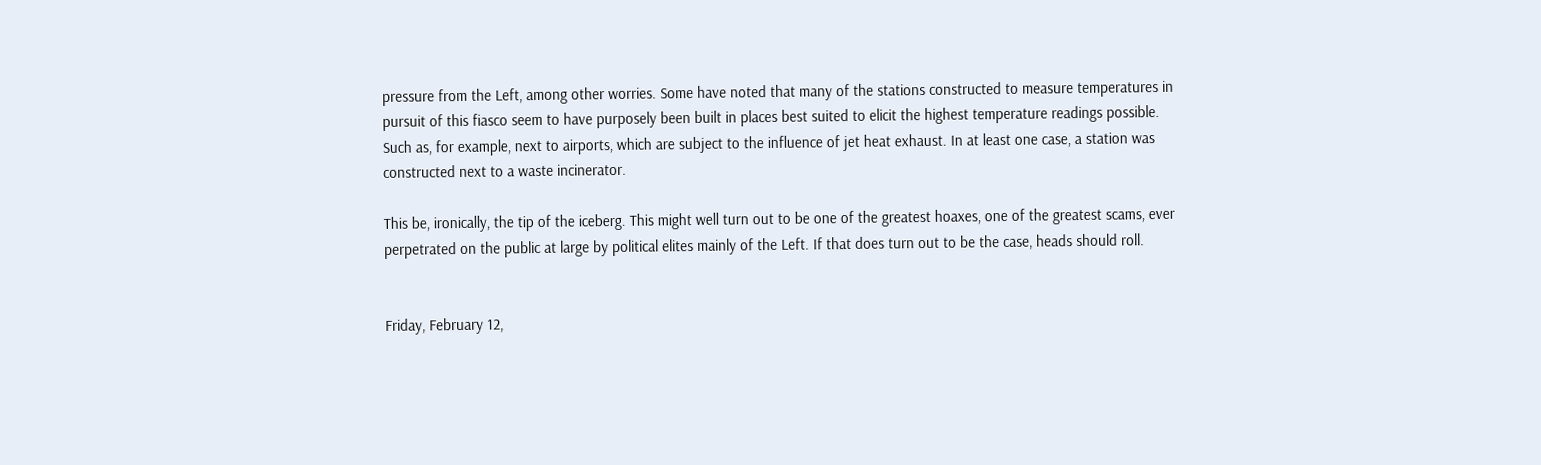pressure from the Left, among other worries. Some have noted that many of the stations constructed to measure temperatures in pursuit of this fiasco seem to have purposely been built in places best suited to elicit the highest temperature readings possible. Such as, for example, next to airports, which are subject to the influence of jet heat exhaust. In at least one case, a station was constructed next to a waste incinerator.

This be, ironically, the tip of the iceberg. This might well turn out to be one of the greatest hoaxes, one of the greatest scams, ever perpetrated on the public at large by political elites mainly of the Left. If that does turn out to be the case, heads should roll.


Friday, February 12,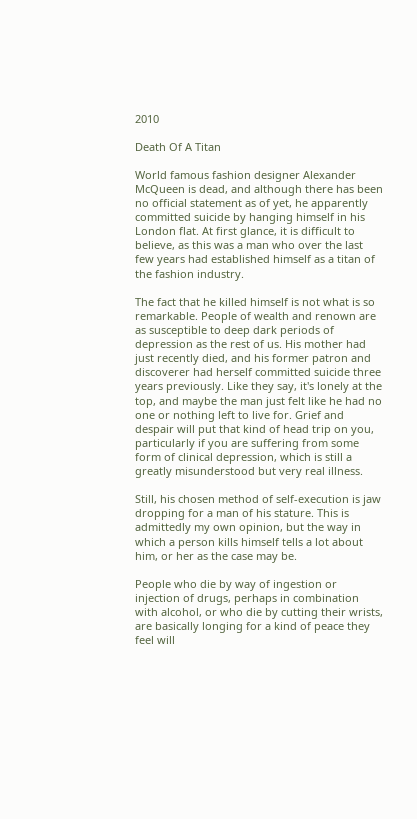2010

Death Of A Titan

World famous fashion designer Alexander McQueen is dead, and although there has been no official statement as of yet, he apparently committed suicide by hanging himself in his London flat. At first glance, it is difficult to believe, as this was a man who over the last few years had established himself as a titan of the fashion industry.

The fact that he killed himself is not what is so remarkable. People of wealth and renown are as susceptible to deep dark periods of depression as the rest of us. His mother had just recently died, and his former patron and discoverer had herself committed suicide three years previously. Like they say, it's lonely at the top, and maybe the man just felt like he had no one or nothing left to live for. Grief and despair will put that kind of head trip on you, particularly if you are suffering from some form of clinical depression, which is still a greatly misunderstood but very real illness.

Still, his chosen method of self-execution is jaw dropping for a man of his stature. This is admittedly my own opinion, but the way in which a person kills himself tells a lot about him, or her as the case may be.

People who die by way of ingestion or injection of drugs, perhaps in combination with alcohol, or who die by cutting their wrists, are basically longing for a kind of peace they feel will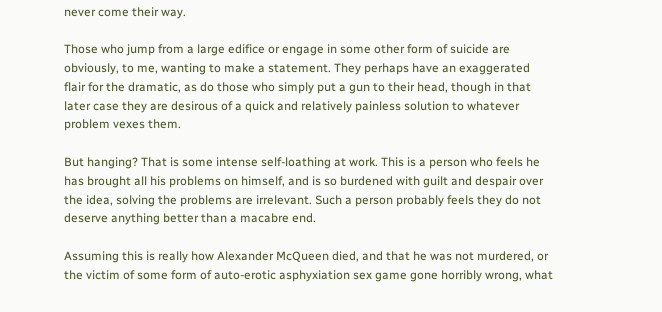never come their way.

Those who jump from a large edifice or engage in some other form of suicide are obviously, to me, wanting to make a statement. They perhaps have an exaggerated flair for the dramatic, as do those who simply put a gun to their head, though in that later case they are desirous of a quick and relatively painless solution to whatever problem vexes them.

But hanging? That is some intense self-loathing at work. This is a person who feels he has brought all his problems on himself, and is so burdened with guilt and despair over the idea, solving the problems are irrelevant. Such a person probably feels they do not deserve anything better than a macabre end.

Assuming this is really how Alexander McQueen died, and that he was not murdered, or the victim of some form of auto-erotic asphyxiation sex game gone horribly wrong, what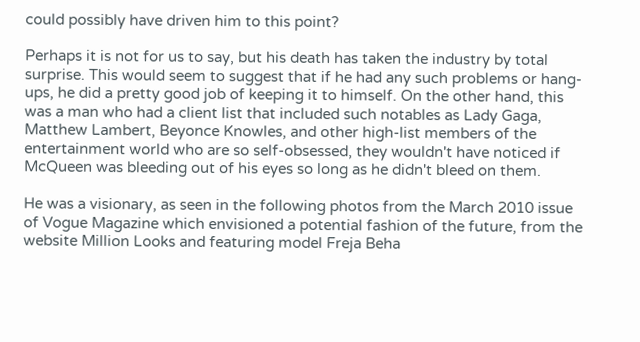could possibly have driven him to this point?

Perhaps it is not for us to say, but his death has taken the industry by total surprise. This would seem to suggest that if he had any such problems or hang-ups, he did a pretty good job of keeping it to himself. On the other hand, this was a man who had a client list that included such notables as Lady Gaga, Matthew Lambert, Beyonce Knowles, and other high-list members of the entertainment world who are so self-obsessed, they wouldn't have noticed if McQueen was bleeding out of his eyes so long as he didn't bleed on them.

He was a visionary, as seen in the following photos from the March 2010 issue of Vogue Magazine which envisioned a potential fashion of the future, from the website Million Looks and featuring model Freja Beha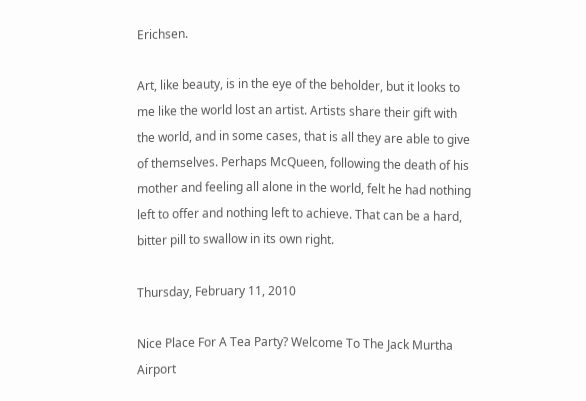Erichsen.

Art, like beauty, is in the eye of the beholder, but it looks to me like the world lost an artist. Artists share their gift with the world, and in some cases, that is all they are able to give of themselves. Perhaps McQueen, following the death of his mother and feeling all alone in the world, felt he had nothing left to offer and nothing left to achieve. That can be a hard, bitter pill to swallow in its own right.

Thursday, February 11, 2010

Nice Place For A Tea Party? Welcome To The Jack Murtha Airport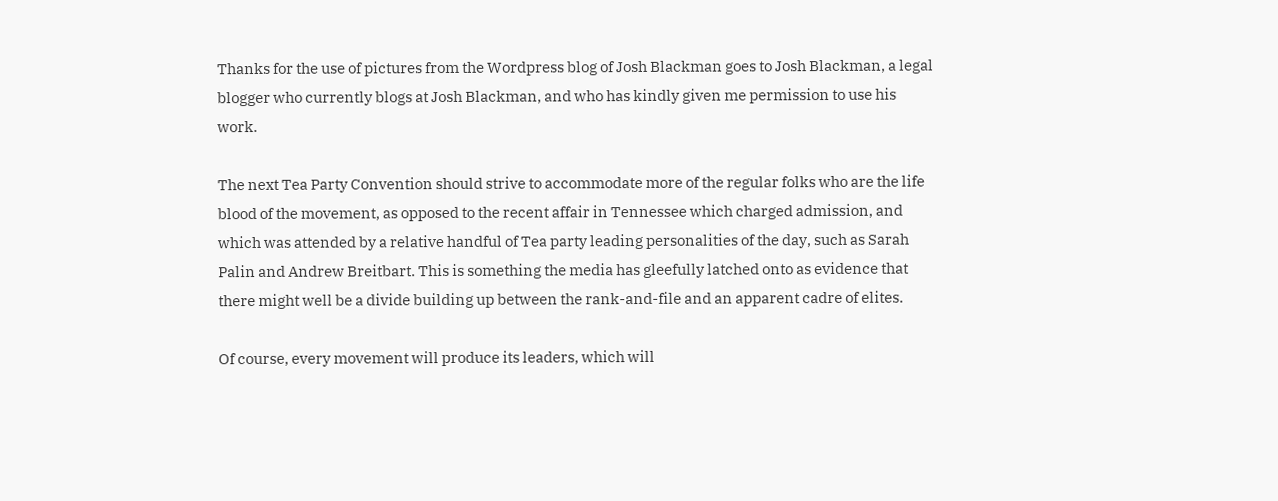Thanks for the use of pictures from the Wordpress blog of Josh Blackman goes to Josh Blackman, a legal blogger who currently blogs at Josh Blackman, and who has kindly given me permission to use his work.

The next Tea Party Convention should strive to accommodate more of the regular folks who are the life blood of the movement, as opposed to the recent affair in Tennessee which charged admission, and which was attended by a relative handful of Tea party leading personalities of the day, such as Sarah Palin and Andrew Breitbart. This is something the media has gleefully latched onto as evidence that there might well be a divide building up between the rank-and-file and an apparent cadre of elites.

Of course, every movement will produce its leaders, which will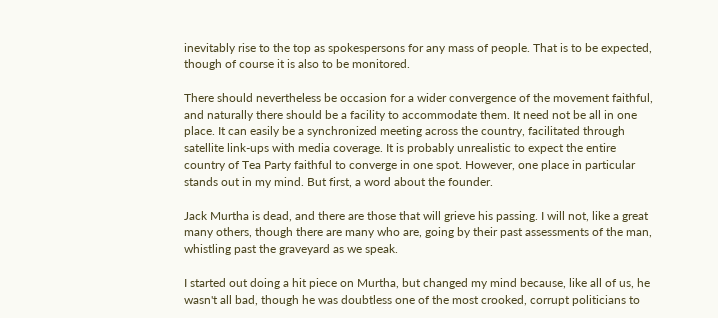inevitably rise to the top as spokespersons for any mass of people. That is to be expected, though of course it is also to be monitored.

There should nevertheless be occasion for a wider convergence of the movement faithful, and naturally there should be a facility to accommodate them. It need not be all in one place. It can easily be a synchronized meeting across the country, facilitated through satellite link-ups with media coverage. It is probably unrealistic to expect the entire country of Tea Party faithful to converge in one spot. However, one place in particular stands out in my mind. But first, a word about the founder.

Jack Murtha is dead, and there are those that will grieve his passing. I will not, like a great many others, though there are many who are, going by their past assessments of the man, whistling past the graveyard as we speak.

I started out doing a hit piece on Murtha, but changed my mind because, like all of us, he wasn't all bad, though he was doubtless one of the most crooked, corrupt politicians to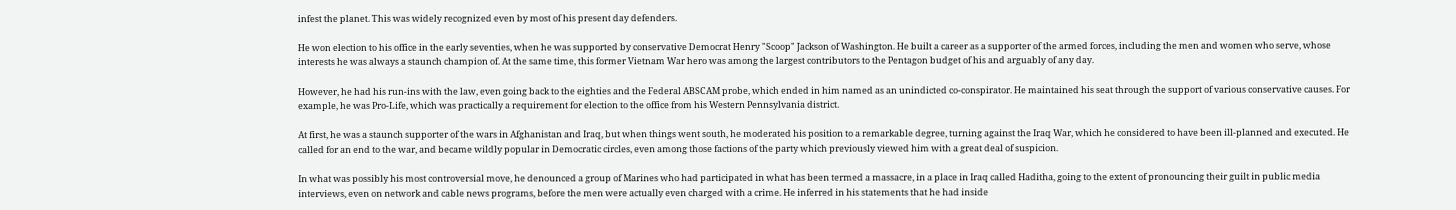infest the planet. This was widely recognized even by most of his present day defenders.

He won election to his office in the early seventies, when he was supported by conservative Democrat Henry "Scoop" Jackson of Washington. He built a career as a supporter of the armed forces, including the men and women who serve, whose interests he was always a staunch champion of. At the same time, this former Vietnam War hero was among the largest contributors to the Pentagon budget of his and arguably of any day.

However, he had his run-ins with the law, even going back to the eighties and the Federal ABSCAM probe, which ended in him named as an unindicted co-conspirator. He maintained his seat through the support of various conservative causes. For example, he was Pro-Life, which was practically a requirement for election to the office from his Western Pennsylvania district.

At first, he was a staunch supporter of the wars in Afghanistan and Iraq, but when things went south, he moderated his position to a remarkable degree, turning against the Iraq War, which he considered to have been ill-planned and executed. He called for an end to the war, and became wildly popular in Democratic circles, even among those factions of the party which previously viewed him with a great deal of suspicion.

In what was possibly his most controversial move, he denounced a group of Marines who had participated in what has been termed a massacre, in a place in Iraq called Haditha, going to the extent of pronouncing their guilt in public media interviews, even on network and cable news programs, before the men were actually even charged with a crime. He inferred in his statements that he had inside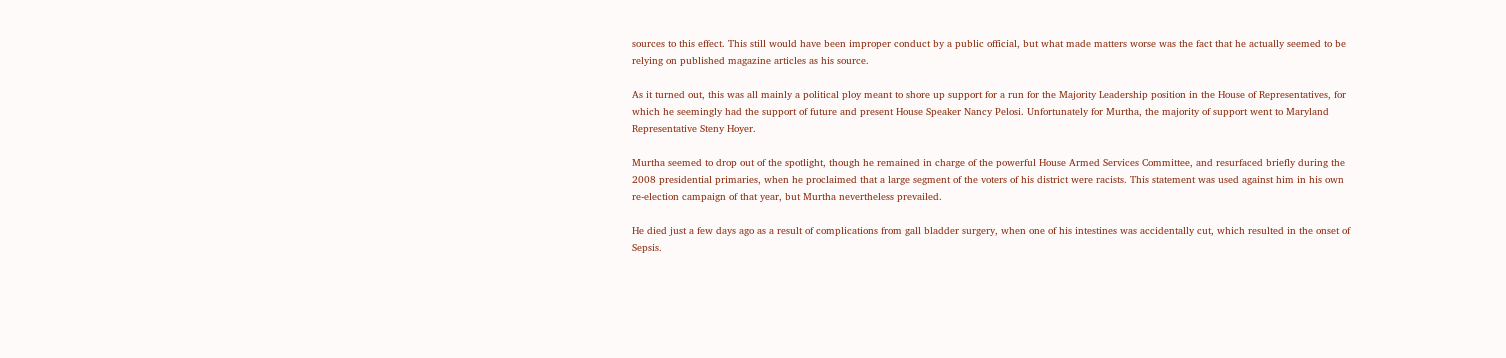sources to this effect. This still would have been improper conduct by a public official, but what made matters worse was the fact that he actually seemed to be relying on published magazine articles as his source.

As it turned out, this was all mainly a political ploy meant to shore up support for a run for the Majority Leadership position in the House of Representatives, for which he seemingly had the support of future and present House Speaker Nancy Pelosi. Unfortunately for Murtha, the majority of support went to Maryland Representative Steny Hoyer.

Murtha seemed to drop out of the spotlight, though he remained in charge of the powerful House Armed Services Committee, and resurfaced briefly during the 2008 presidential primaries, when he proclaimed that a large segment of the voters of his district were racists. This statement was used against him in his own re-election campaign of that year, but Murtha nevertheless prevailed.

He died just a few days ago as a result of complications from gall bladder surgery, when one of his intestines was accidentally cut, which resulted in the onset of Sepsis.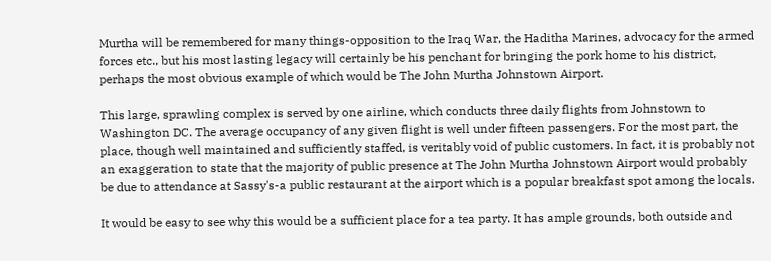Murtha will be remembered for many things-opposition to the Iraq War, the Haditha Marines, advocacy for the armed forces etc., but his most lasting legacy will certainly be his penchant for bringing the pork home to his district, perhaps the most obvious example of which would be The John Murtha Johnstown Airport.

This large, sprawling complex is served by one airline, which conducts three daily flights from Johnstown to Washington DC. The average occupancy of any given flight is well under fifteen passengers. For the most part, the place, though well maintained and sufficiently staffed, is veritably void of public customers. In fact, it is probably not an exaggeration to state that the majority of public presence at The John Murtha Johnstown Airport would probably be due to attendance at Sassy's-a public restaurant at the airport which is a popular breakfast spot among the locals.

It would be easy to see why this would be a sufficient place for a tea party. It has ample grounds, both outside and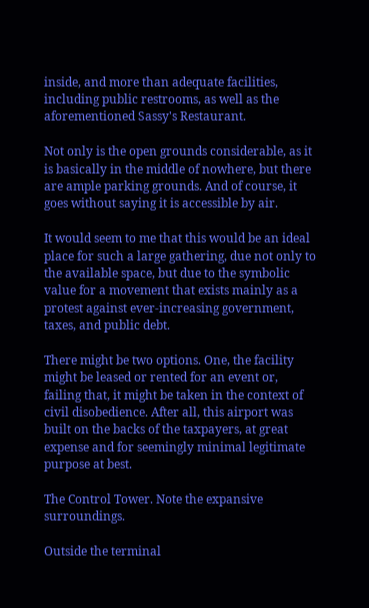inside, and more than adequate facilities, including public restrooms, as well as the aforementioned Sassy's Restaurant.

Not only is the open grounds considerable, as it is basically in the middle of nowhere, but there are ample parking grounds. And of course, it goes without saying it is accessible by air.

It would seem to me that this would be an ideal place for such a large gathering, due not only to the available space, but due to the symbolic value for a movement that exists mainly as a protest against ever-increasing government, taxes, and public debt.

There might be two options. One, the facility might be leased or rented for an event or, failing that, it might be taken in the context of civil disobedience. After all, this airport was built on the backs of the taxpayers, at great expense and for seemingly minimal legitimate purpose at best.

The Control Tower. Note the expansive surroundings.

Outside the terminal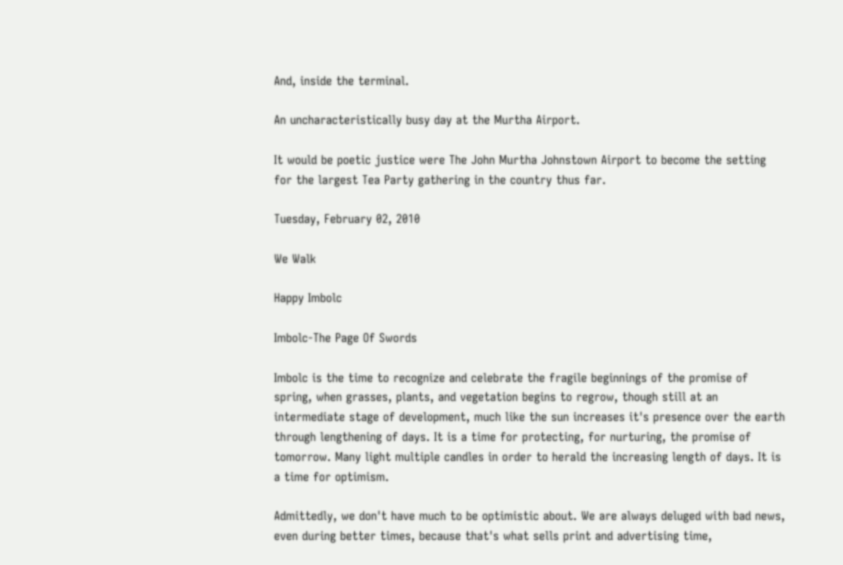And, inside the terminal.

An uncharacteristically busy day at the Murtha Airport.

It would be poetic justice were The John Murtha Johnstown Airport to become the setting for the largest Tea Party gathering in the country thus far.

Tuesday, February 02, 2010

We Walk

Happy Imbolc

Imbolc-The Page Of Swords

Imbolc is the time to recognize and celebrate the fragile beginnings of the promise of spring, when grasses, plants, and vegetation begins to regrow, though still at an intermediate stage of development, much like the sun increases it's presence over the earth through lengthening of days. It is a time for protecting, for nurturing, the promise of tomorrow. Many light multiple candles in order to herald the increasing length of days. It is a time for optimism.

Admittedly, we don't have much to be optimistic about. We are always deluged with bad news, even during better times, because that's what sells print and advertising time,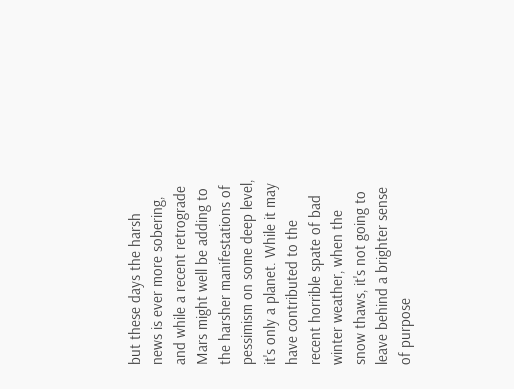but these days the harsh news is ever more sobering, and while a recent retrograde Mars might well be adding to the harsher manifestations of pessimism on some deep level, it's only a planet. While it may have contributed to the recent horrible spate of bad winter weather, when the snow thaws, it's not going to leave behind a brighter sense of purpose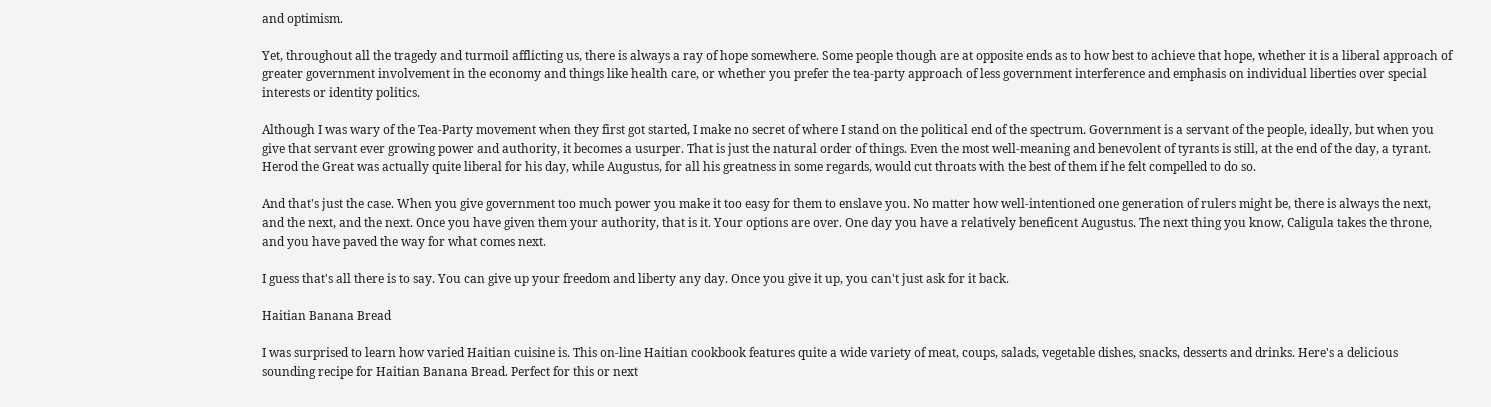and optimism.

Yet, throughout all the tragedy and turmoil afflicting us, there is always a ray of hope somewhere. Some people though are at opposite ends as to how best to achieve that hope, whether it is a liberal approach of greater government involvement in the economy and things like health care, or whether you prefer the tea-party approach of less government interference and emphasis on individual liberties over special interests or identity politics.

Although I was wary of the Tea-Party movement when they first got started, I make no secret of where I stand on the political end of the spectrum. Government is a servant of the people, ideally, but when you give that servant ever growing power and authority, it becomes a usurper. That is just the natural order of things. Even the most well-meaning and benevolent of tyrants is still, at the end of the day, a tyrant. Herod the Great was actually quite liberal for his day, while Augustus, for all his greatness in some regards, would cut throats with the best of them if he felt compelled to do so.

And that's just the case. When you give government too much power you make it too easy for them to enslave you. No matter how well-intentioned one generation of rulers might be, there is always the next, and the next, and the next. Once you have given them your authority, that is it. Your options are over. One day you have a relatively beneficent Augustus. The next thing you know, Caligula takes the throne, and you have paved the way for what comes next.

I guess that's all there is to say. You can give up your freedom and liberty any day. Once you give it up, you can't just ask for it back.

Haitian Banana Bread

I was surprised to learn how varied Haitian cuisine is. This on-line Haitian cookbook features quite a wide variety of meat, coups, salads, vegetable dishes, snacks, desserts and drinks. Here's a delicious sounding recipe for Haitian Banana Bread. Perfect for this or next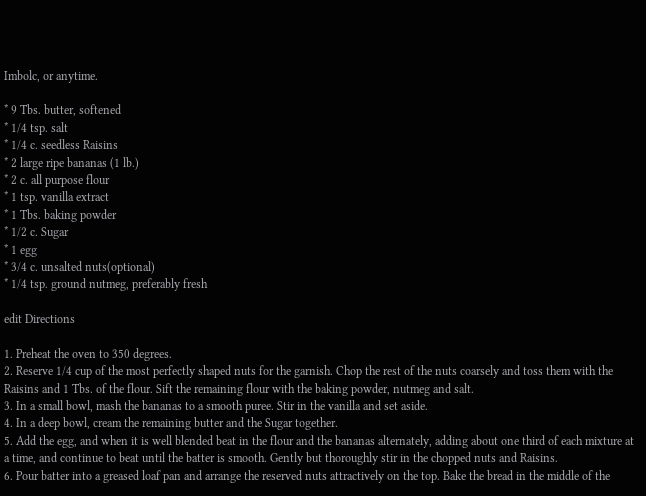Imbolc, or anytime.

* 9 Tbs. butter, softened
* 1/4 tsp. salt
* 1/4 c. seedless Raisins
* 2 large ripe bananas (1 lb.)
* 2 c. all purpose flour
* 1 tsp. vanilla extract
* 1 Tbs. baking powder
* 1/2 c. Sugar
* 1 egg
* 3/4 c. unsalted nuts(optional)
* 1/4 tsp. ground nutmeg, preferably fresh

edit Directions

1. Preheat the oven to 350 degrees.
2. Reserve 1/4 cup of the most perfectly shaped nuts for the garnish. Chop the rest of the nuts coarsely and toss them with the Raisins and 1 Tbs. of the flour. Sift the remaining flour with the baking powder, nutmeg and salt.
3. In a small bowl, mash the bananas to a smooth puree. Stir in the vanilla and set aside.
4. In a deep bowl, cream the remaining butter and the Sugar together.
5. Add the egg, and when it is well blended beat in the flour and the bananas alternately, adding about one third of each mixture at a time, and continue to beat until the batter is smooth. Gently but thoroughly stir in the chopped nuts and Raisins.
6. Pour batter into a greased loaf pan and arrange the reserved nuts attractively on the top. Bake the bread in the middle of the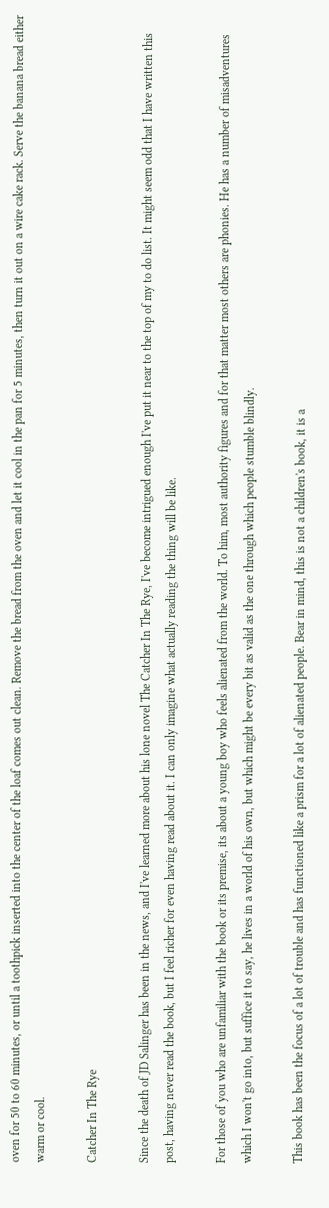oven for 50 to 60 minutes, or until a toothpick inserted into the center of the loaf comes out clean. Remove the bread from the oven and let it cool in the pan for 5 minutes, then turn it out on a wire cake rack. Serve the banana bread either warm or cool.

Catcher In The Rye

Since the death of JD Salinger has been in the news, and I've learned more about his lone novel The Catcher In The Rye, I've become intrigued enough I've put it near to the top of my to do list. It might seem odd that I have written this post, having never read the book, but I feel richer for even having read about it. I can only imagine what actually reading the thing will be like.

For those of you who are unfamiliar with the book or its premise, its about a young boy who feels alienated from the world. To him, most authority figures and for that matter most others are phonies. He has a number of misadventures which I won't go into, but suffice it to say, he lives in a world of his own, but which might be every bit as valid as the one through which people stumble blindly.

This book has been the focus of a lot of trouble and has functioned like a prism for a lot of alienated people. Bear in mind, this is not a children's book, it is a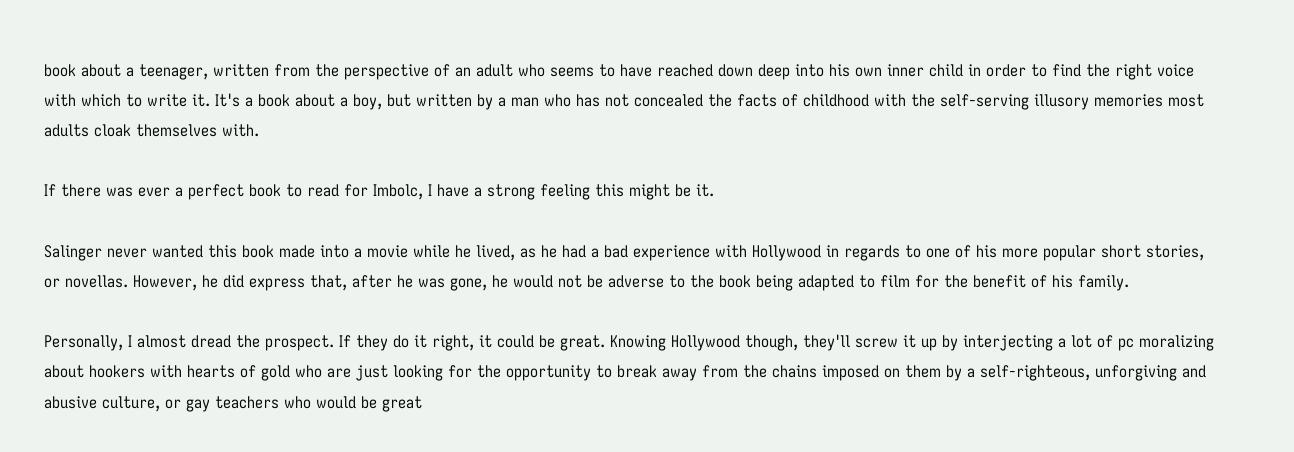book about a teenager, written from the perspective of an adult who seems to have reached down deep into his own inner child in order to find the right voice with which to write it. It's a book about a boy, but written by a man who has not concealed the facts of childhood with the self-serving illusory memories most adults cloak themselves with.

If there was ever a perfect book to read for Imbolc, I have a strong feeling this might be it.

Salinger never wanted this book made into a movie while he lived, as he had a bad experience with Hollywood in regards to one of his more popular short stories, or novellas. However, he did express that, after he was gone, he would not be adverse to the book being adapted to film for the benefit of his family.

Personally, I almost dread the prospect. If they do it right, it could be great. Knowing Hollywood though, they'll screw it up by interjecting a lot of pc moralizing about hookers with hearts of gold who are just looking for the opportunity to break away from the chains imposed on them by a self-righteous, unforgiving and abusive culture, or gay teachers who would be great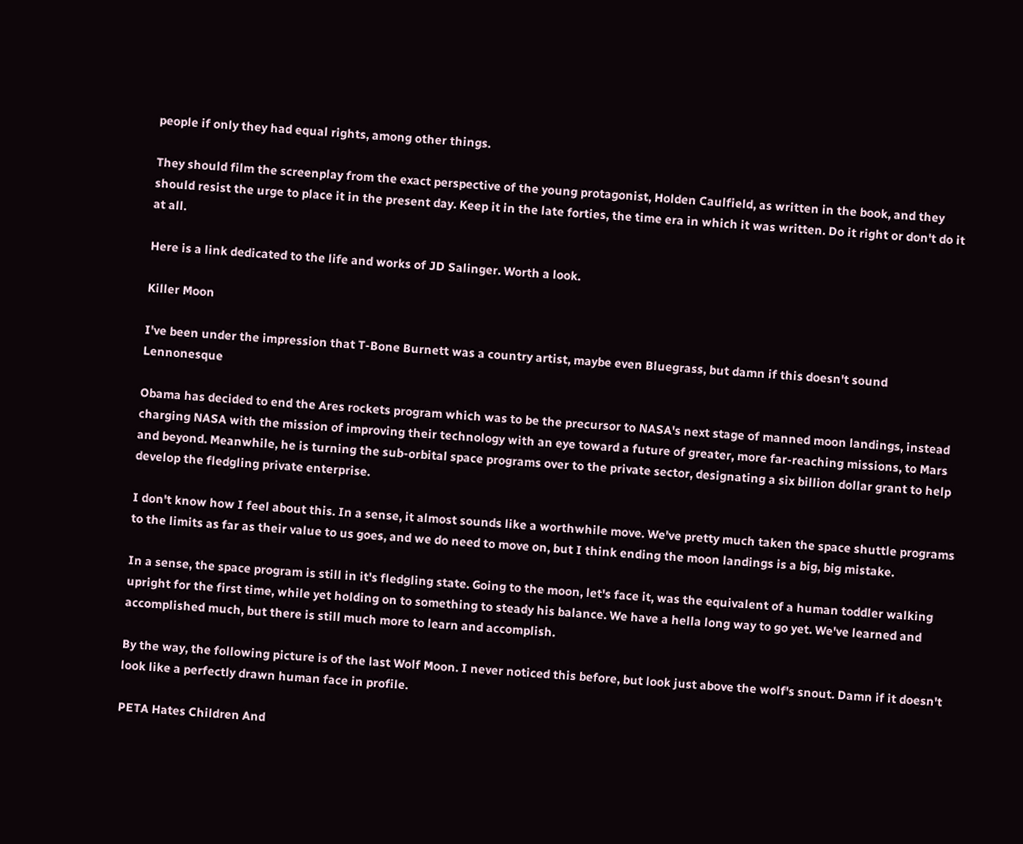people if only they had equal rights, among other things.

They should film the screenplay from the exact perspective of the young protagonist, Holden Caulfield, as written in the book, and they should resist the urge to place it in the present day. Keep it in the late forties, the time era in which it was written. Do it right or don't do it at all.

Here is a link dedicated to the life and works of JD Salinger. Worth a look.

Killer Moon

I've been under the impression that T-Bone Burnett was a country artist, maybe even Bluegrass, but damn if this doesn't sound Lennonesque

Obama has decided to end the Ares rockets program which was to be the precursor to NASA's next stage of manned moon landings, instead charging NASA with the mission of improving their technology with an eye toward a future of greater, more far-reaching missions, to Mars and beyond. Meanwhile, he is turning the sub-orbital space programs over to the private sector, designating a six billion dollar grant to help develop the fledgling private enterprise.

I don't know how I feel about this. In a sense, it almost sounds like a worthwhile move. We've pretty much taken the space shuttle programs to the limits as far as their value to us goes, and we do need to move on, but I think ending the moon landings is a big, big mistake.

In a sense, the space program is still in it's fledgling state. Going to the moon, let's face it, was the equivalent of a human toddler walking upright for the first time, while yet holding on to something to steady his balance. We have a hella long way to go yet. We've learned and accomplished much, but there is still much more to learn and accomplish.

By the way, the following picture is of the last Wolf Moon. I never noticed this before, but look just above the wolf's snout. Damn if it doesn't look like a perfectly drawn human face in profile.

PETA Hates Children And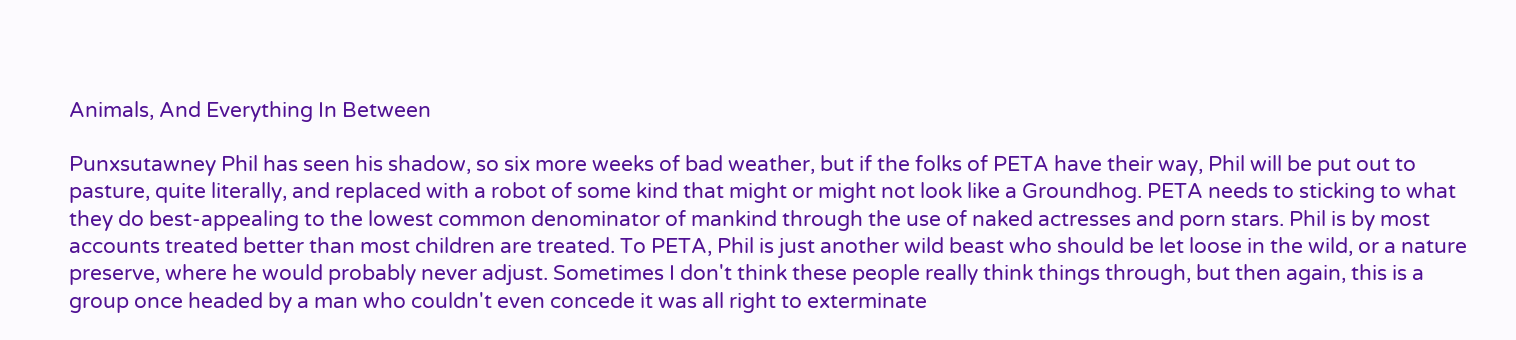Animals, And Everything In Between

Punxsutawney Phil has seen his shadow, so six more weeks of bad weather, but if the folks of PETA have their way, Phil will be put out to pasture, quite literally, and replaced with a robot of some kind that might or might not look like a Groundhog. PETA needs to sticking to what they do best-appealing to the lowest common denominator of mankind through the use of naked actresses and porn stars. Phil is by most accounts treated better than most children are treated. To PETA, Phil is just another wild beast who should be let loose in the wild, or a nature preserve, where he would probably never adjust. Sometimes I don't think these people really think things through, but then again, this is a group once headed by a man who couldn't even concede it was all right to exterminate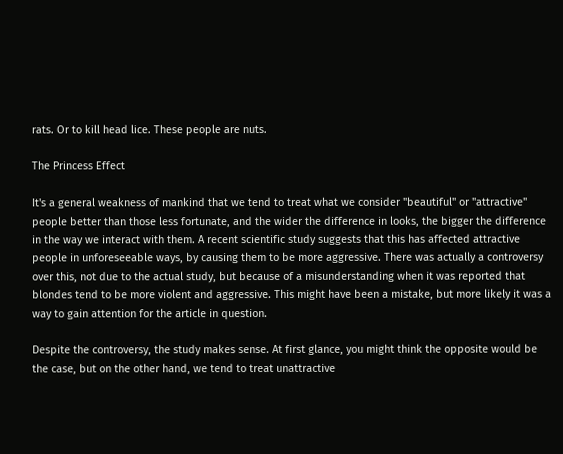rats. Or to kill head lice. These people are nuts.

The Princess Effect

It's a general weakness of mankind that we tend to treat what we consider "beautiful" or "attractive" people better than those less fortunate, and the wider the difference in looks, the bigger the difference in the way we interact with them. A recent scientific study suggests that this has affected attractive people in unforeseeable ways, by causing them to be more aggressive. There was actually a controversy over this, not due to the actual study, but because of a misunderstanding when it was reported that blondes tend to be more violent and aggressive. This might have been a mistake, but more likely it was a way to gain attention for the article in question.

Despite the controversy, the study makes sense. At first glance, you might think the opposite would be the case, but on the other hand, we tend to treat unattractive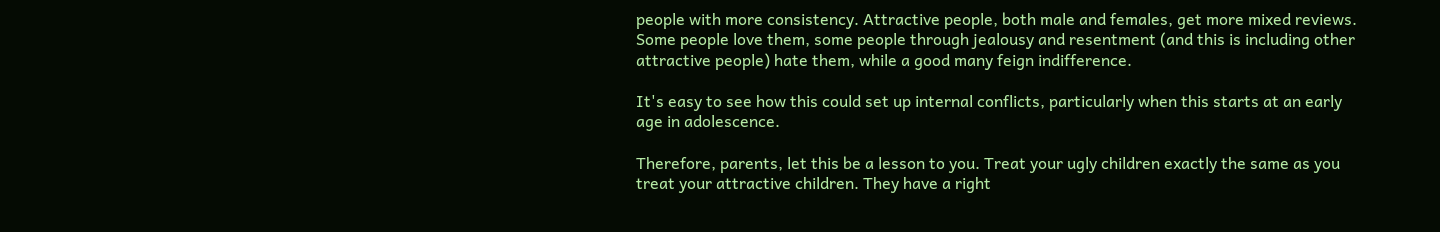people with more consistency. Attractive people, both male and females, get more mixed reviews. Some people love them, some people through jealousy and resentment (and this is including other attractive people) hate them, while a good many feign indifference.

It's easy to see how this could set up internal conflicts, particularly when this starts at an early age in adolescence.

Therefore, parents, let this be a lesson to you. Treat your ugly children exactly the same as you treat your attractive children. They have a right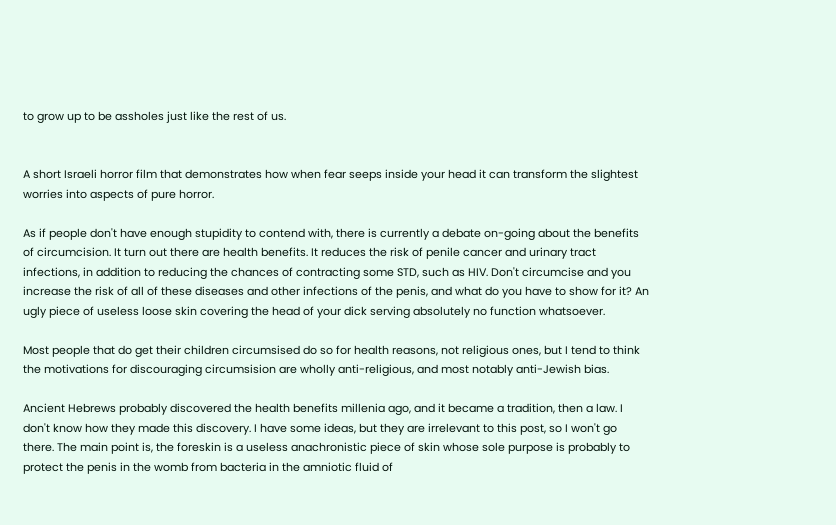to grow up to be assholes just like the rest of us.


A short Israeli horror film that demonstrates how when fear seeps inside your head it can transform the slightest worries into aspects of pure horror.

As if people don't have enough stupidity to contend with, there is currently a debate on-going about the benefits of circumcision. It turn out there are health benefits. It reduces the risk of penile cancer and urinary tract infections, in addition to reducing the chances of contracting some STD, such as HIV. Don't circumcise and you increase the risk of all of these diseases and other infections of the penis, and what do you have to show for it? An ugly piece of useless loose skin covering the head of your dick serving absolutely no function whatsoever.

Most people that do get their children circumsised do so for health reasons, not religious ones, but I tend to think the motivations for discouraging circumsision are wholly anti-religious, and most notably anti-Jewish bias.

Ancient Hebrews probably discovered the health benefits millenia ago, and it became a tradition, then a law. I don't know how they made this discovery. I have some ideas, but they are irrelevant to this post, so I won't go there. The main point is, the foreskin is a useless anachronistic piece of skin whose sole purpose is probably to protect the penis in the womb from bacteria in the amniotic fluid of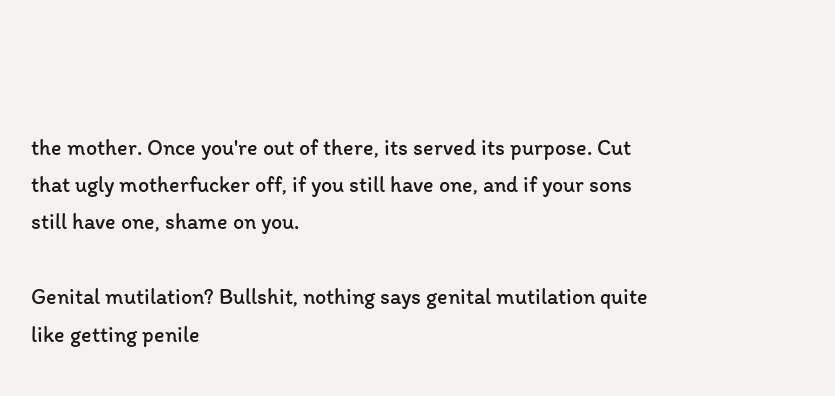the mother. Once you're out of there, its served its purpose. Cut that ugly motherfucker off, if you still have one, and if your sons still have one, shame on you.

Genital mutilation? Bullshit, nothing says genital mutilation quite like getting penile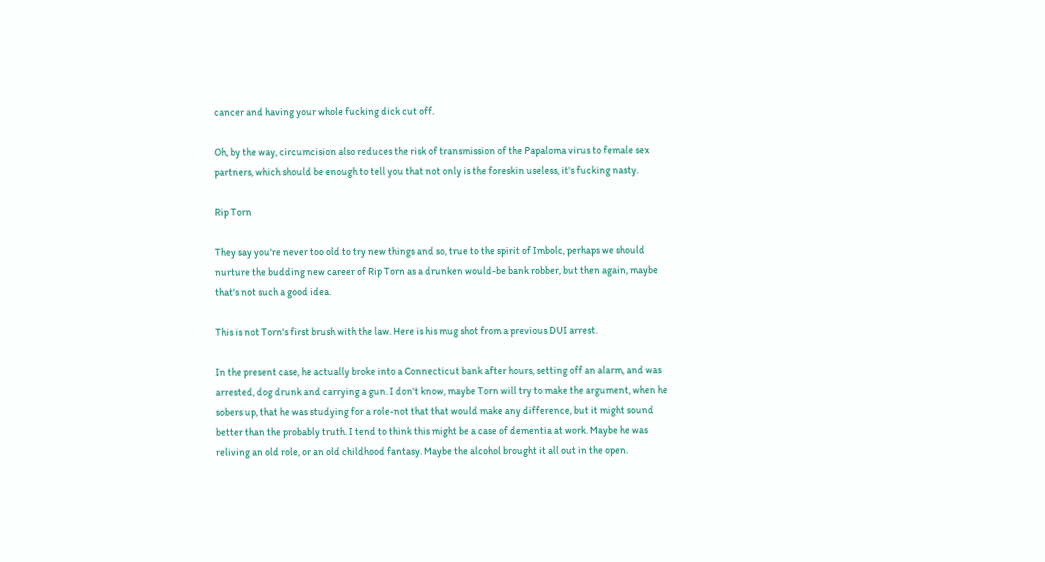cancer and having your whole fucking dick cut off.

Oh, by the way, circumcision also reduces the risk of transmission of the Papaloma virus to female sex partners, which should be enough to tell you that not only is the foreskin useless, it's fucking nasty.

Rip Torn

They say you're never too old to try new things and so, true to the spirit of Imbolc, perhaps we should nurture the budding new career of Rip Torn as a drunken would-be bank robber, but then again, maybe that's not such a good idea.

This is not Torn's first brush with the law. Here is his mug shot from a previous DUI arrest.

In the present case, he actually broke into a Connecticut bank after hours, setting off an alarm, and was arrested, dog drunk and carrying a gun. I don't know, maybe Torn will try to make the argument, when he sobers up, that he was studying for a role-not that that would make any difference, but it might sound better than the probably truth. I tend to think this might be a case of dementia at work. Maybe he was reliving an old role, or an old childhood fantasy. Maybe the alcohol brought it all out in the open.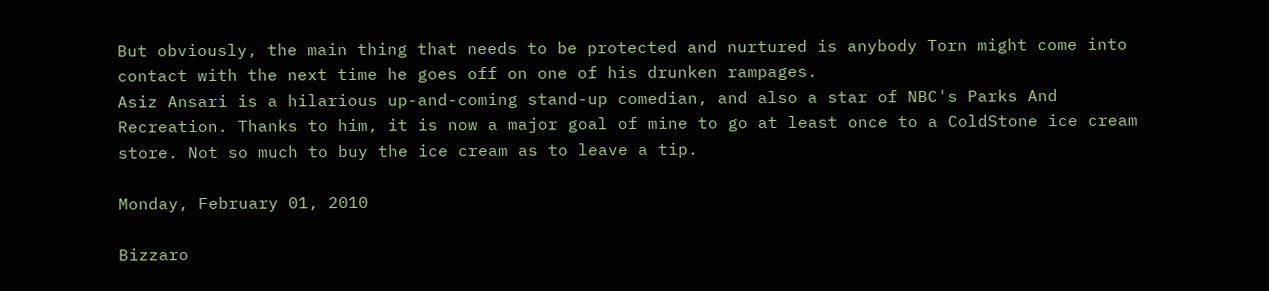But obviously, the main thing that needs to be protected and nurtured is anybody Torn might come into contact with the next time he goes off on one of his drunken rampages.
Asiz Ansari is a hilarious up-and-coming stand-up comedian, and also a star of NBC's Parks And Recreation. Thanks to him, it is now a major goal of mine to go at least once to a ColdStone ice cream store. Not so much to buy the ice cream as to leave a tip.

Monday, February 01, 2010

Bizzaro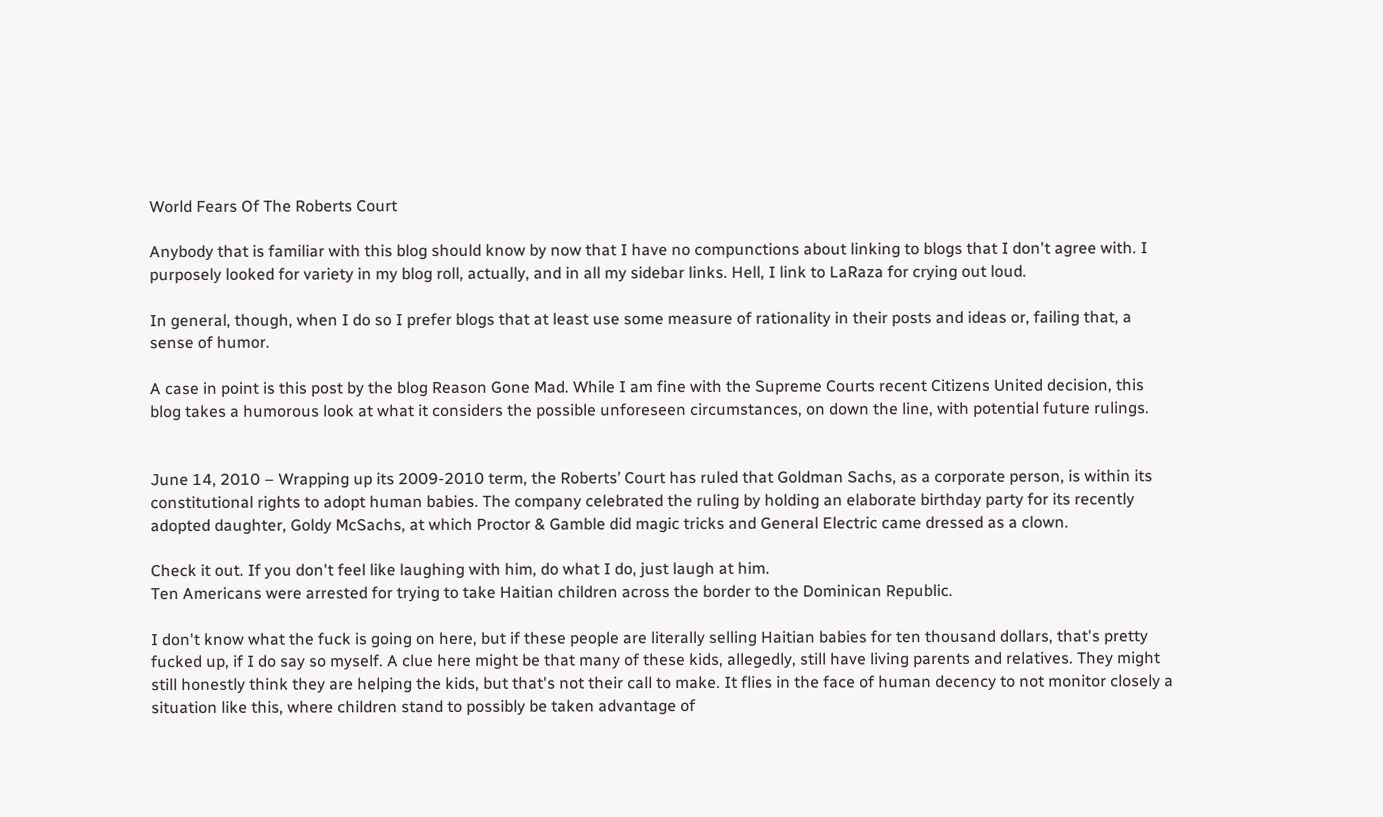World Fears Of The Roberts Court

Anybody that is familiar with this blog should know by now that I have no compunctions about linking to blogs that I don't agree with. I purposely looked for variety in my blog roll, actually, and in all my sidebar links. Hell, I link to LaRaza for crying out loud.

In general, though, when I do so I prefer blogs that at least use some measure of rationality in their posts and ideas or, failing that, a sense of humor.

A case in point is this post by the blog Reason Gone Mad. While I am fine with the Supreme Courts recent Citizens United decision, this blog takes a humorous look at what it considers the possible unforeseen circumstances, on down the line, with potential future rulings.


June 14, 2010 – Wrapping up its 2009-2010 term, the Roberts’ Court has ruled that Goldman Sachs, as a corporate person, is within its constitutional rights to adopt human babies. The company celebrated the ruling by holding an elaborate birthday party for its recently adopted daughter, Goldy McSachs, at which Proctor & Gamble did magic tricks and General Electric came dressed as a clown.

Check it out. If you don't feel like laughing with him, do what I do, just laugh at him.
Ten Americans were arrested for trying to take Haitian children across the border to the Dominican Republic.

I don't know what the fuck is going on here, but if these people are literally selling Haitian babies for ten thousand dollars, that's pretty fucked up, if I do say so myself. A clue here might be that many of these kids, allegedly, still have living parents and relatives. They might still honestly think they are helping the kids, but that's not their call to make. It flies in the face of human decency to not monitor closely a situation like this, where children stand to possibly be taken advantage of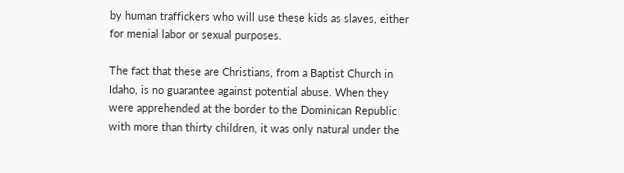by human traffickers who will use these kids as slaves, either for menial labor or sexual purposes.

The fact that these are Christians, from a Baptist Church in Idaho, is no guarantee against potential abuse. When they were apprehended at the border to the Dominican Republic with more than thirty children, it was only natural under the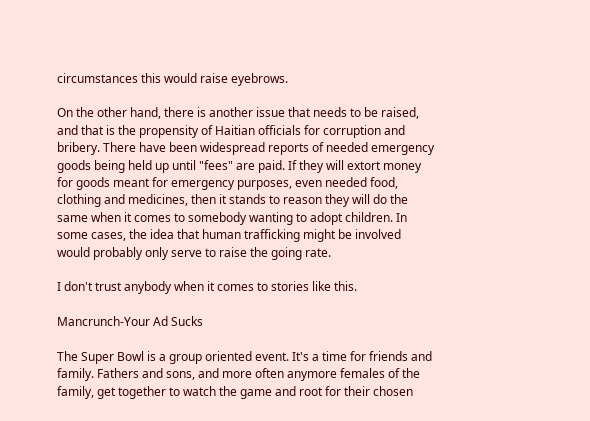circumstances this would raise eyebrows.

On the other hand, there is another issue that needs to be raised, and that is the propensity of Haitian officials for corruption and bribery. There have been widespread reports of needed emergency goods being held up until "fees" are paid. If they will extort money for goods meant for emergency purposes, even needed food, clothing and medicines, then it stands to reason they will do the same when it comes to somebody wanting to adopt children. In some cases, the idea that human trafficking might be involved would probably only serve to raise the going rate.

I don't trust anybody when it comes to stories like this.

Mancrunch-Your Ad Sucks

The Super Bowl is a group oriented event. It's a time for friends and family. Fathers and sons, and more often anymore females of the family, get together to watch the game and root for their chosen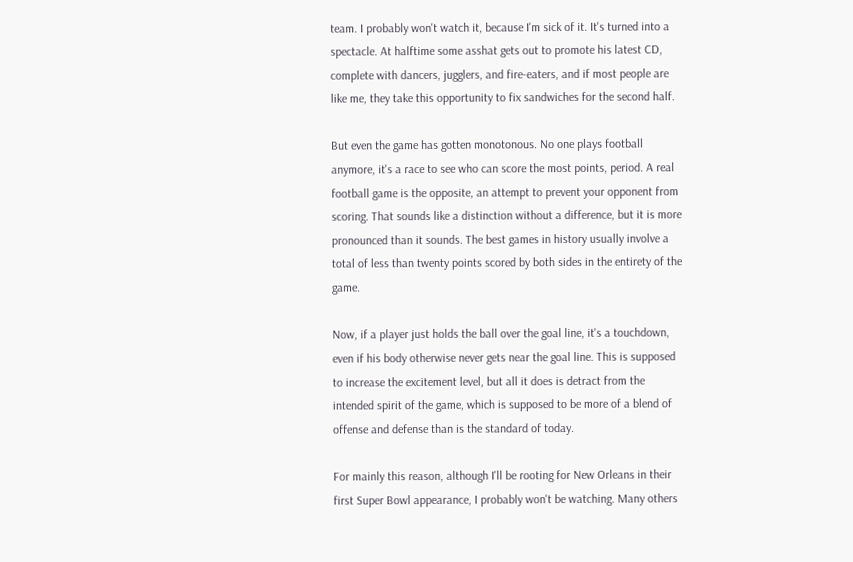team. I probably won't watch it, because I'm sick of it. It's turned into a spectacle. At halftime some asshat gets out to promote his latest CD, complete with dancers, jugglers, and fire-eaters, and if most people are like me, they take this opportunity to fix sandwiches for the second half.

But even the game has gotten monotonous. No one plays football anymore, it's a race to see who can score the most points, period. A real football game is the opposite, an attempt to prevent your opponent from scoring. That sounds like a distinction without a difference, but it is more pronounced than it sounds. The best games in history usually involve a total of less than twenty points scored by both sides in the entirety of the game.

Now, if a player just holds the ball over the goal line, it's a touchdown, even if his body otherwise never gets near the goal line. This is supposed to increase the excitement level, but all it does is detract from the intended spirit of the game, which is supposed to be more of a blend of offense and defense than is the standard of today.

For mainly this reason, although I'll be rooting for New Orleans in their first Super Bowl appearance, I probably won't be watching. Many others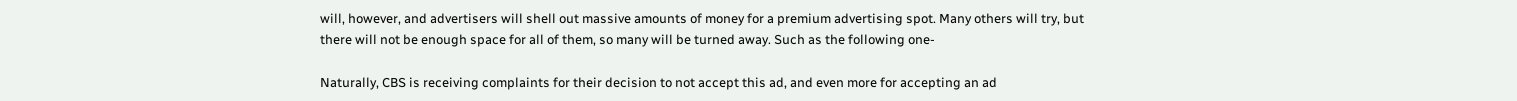will, however, and advertisers will shell out massive amounts of money for a premium advertising spot. Many others will try, but there will not be enough space for all of them, so many will be turned away. Such as the following one-

Naturally, CBS is receiving complaints for their decision to not accept this ad, and even more for accepting an ad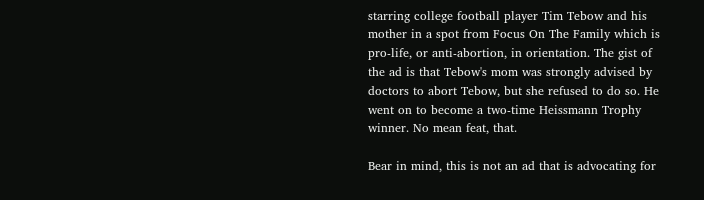starring college football player Tim Tebow and his mother in a spot from Focus On The Family which is pro-life, or anti-abortion, in orientation. The gist of the ad is that Tebow's mom was strongly advised by doctors to abort Tebow, but she refused to do so. He went on to become a two-time Heissmann Trophy winner. No mean feat, that.

Bear in mind, this is not an ad that is advocating for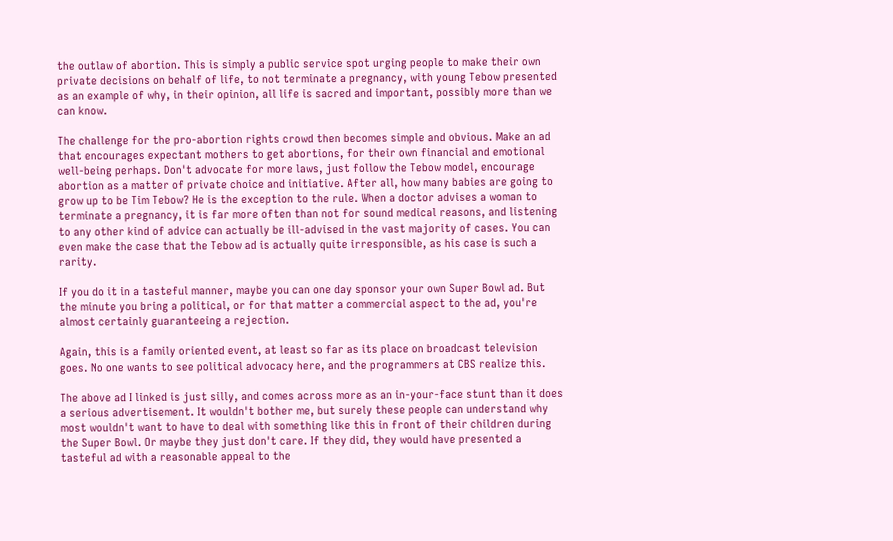the outlaw of abortion. This is simply a public service spot urging people to make their own private decisions on behalf of life, to not terminate a pregnancy, with young Tebow presented as an example of why, in their opinion, all life is sacred and important, possibly more than we can know.

The challenge for the pro-abortion rights crowd then becomes simple and obvious. Make an ad that encourages expectant mothers to get abortions, for their own financial and emotional well-being perhaps. Don't advocate for more laws, just follow the Tebow model, encourage abortion as a matter of private choice and initiative. After all, how many babies are going to grow up to be Tim Tebow? He is the exception to the rule. When a doctor advises a woman to terminate a pregnancy, it is far more often than not for sound medical reasons, and listening to any other kind of advice can actually be ill-advised in the vast majority of cases. You can even make the case that the Tebow ad is actually quite irresponsible, as his case is such a rarity.

If you do it in a tasteful manner, maybe you can one day sponsor your own Super Bowl ad. But the minute you bring a political, or for that matter a commercial aspect to the ad, you're almost certainly guaranteeing a rejection.

Again, this is a family oriented event, at least so far as its place on broadcast television goes. No one wants to see political advocacy here, and the programmers at CBS realize this.

The above ad I linked is just silly, and comes across more as an in-your-face stunt than it does a serious advertisement. It wouldn't bother me, but surely these people can understand why most wouldn't want to have to deal with something like this in front of their children during the Super Bowl. Or maybe they just don't care. If they did, they would have presented a tasteful ad with a reasonable appeal to the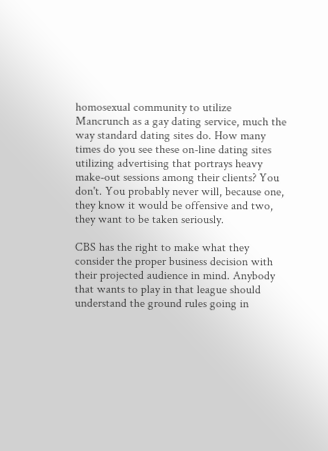homosexual community to utilize Mancrunch as a gay dating service, much the way standard dating sites do. How many times do you see these on-line dating sites utilizing advertising that portrays heavy make-out sessions among their clients? You don't. You probably never will, because one, they know it would be offensive and two, they want to be taken seriously.

CBS has the right to make what they consider the proper business decision with their projected audience in mind. Anybody that wants to play in that league should understand the ground rules going in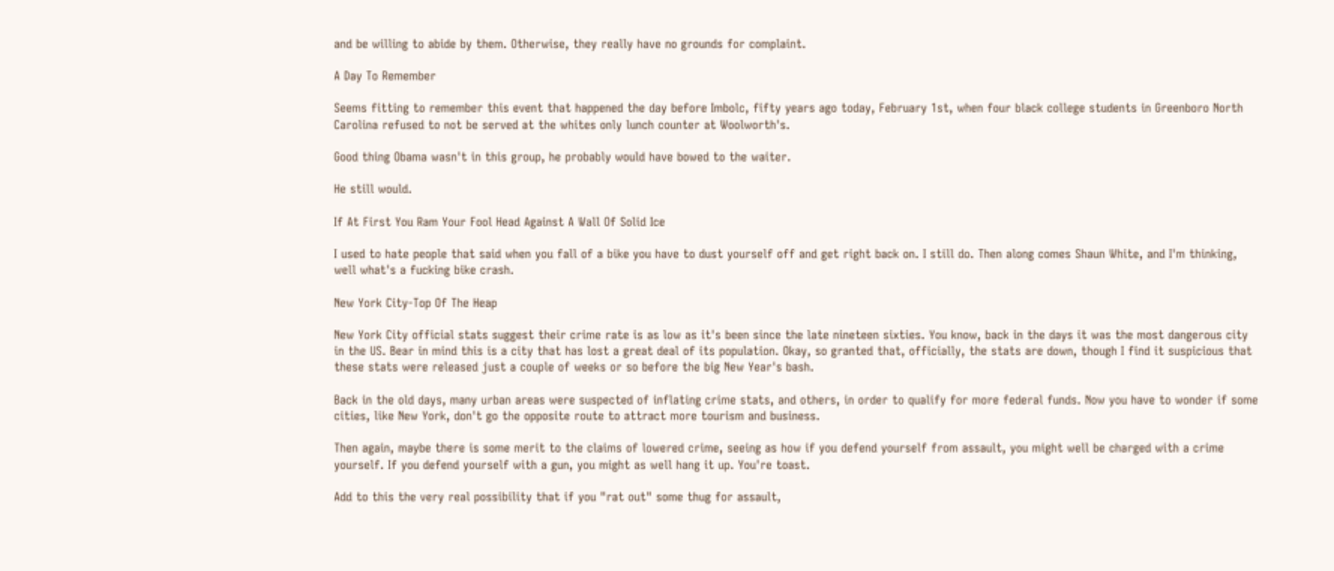and be willing to abide by them. Otherwise, they really have no grounds for complaint.

A Day To Remember

Seems fitting to remember this event that happened the day before Imbolc, fifty years ago today, February 1st, when four black college students in Greenboro North Carolina refused to not be served at the whites only lunch counter at Woolworth's.

Good thing Obama wasn't in this group, he probably would have bowed to the waiter.

He still would.

If At First You Ram Your Fool Head Against A Wall Of Solid Ice

I used to hate people that said when you fall of a bike you have to dust yourself off and get right back on. I still do. Then along comes Shaun White, and I'm thinking, well what's a fucking bike crash.

New York City-Top Of The Heap

New York City official stats suggest their crime rate is as low as it's been since the late nineteen sixties. You know, back in the days it was the most dangerous city in the US. Bear in mind this is a city that has lost a great deal of its population. Okay, so granted that, officially, the stats are down, though I find it suspicious that these stats were released just a couple of weeks or so before the big New Year's bash.

Back in the old days, many urban areas were suspected of inflating crime stats, and others, in order to qualify for more federal funds. Now you have to wonder if some cities, like New York, don't go the opposite route to attract more tourism and business.

Then again, maybe there is some merit to the claims of lowered crime, seeing as how if you defend yourself from assault, you might well be charged with a crime yourself. If you defend yourself with a gun, you might as well hang it up. You're toast.

Add to this the very real possibility that if you "rat out" some thug for assault,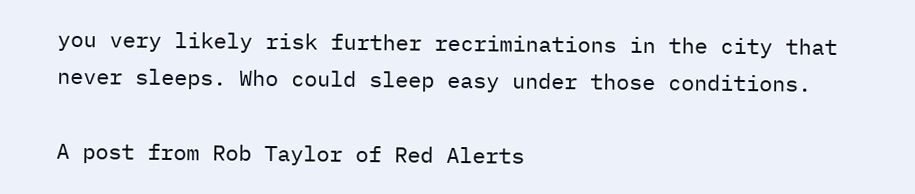you very likely risk further recriminations in the city that never sleeps. Who could sleep easy under those conditions.

A post from Rob Taylor of Red Alerts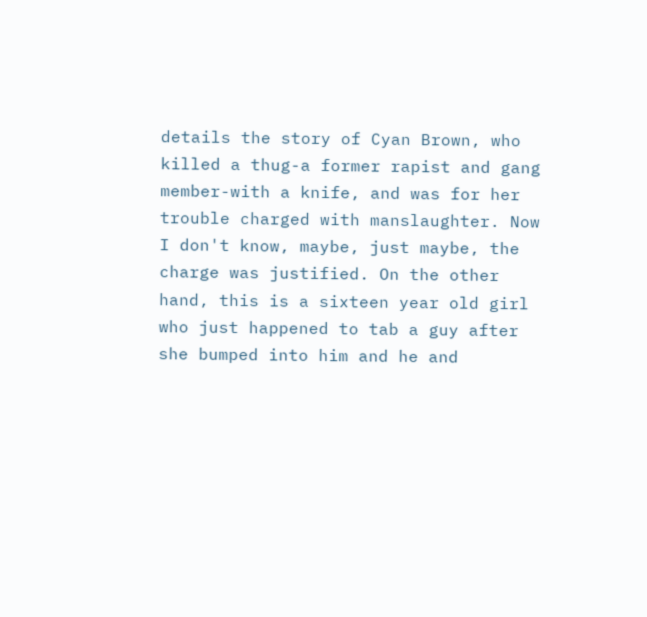details the story of Cyan Brown, who killed a thug-a former rapist and gang member-with a knife, and was for her trouble charged with manslaughter. Now I don't know, maybe, just maybe, the charge was justified. On the other hand, this is a sixteen year old girl who just happened to tab a guy after she bumped into him and he and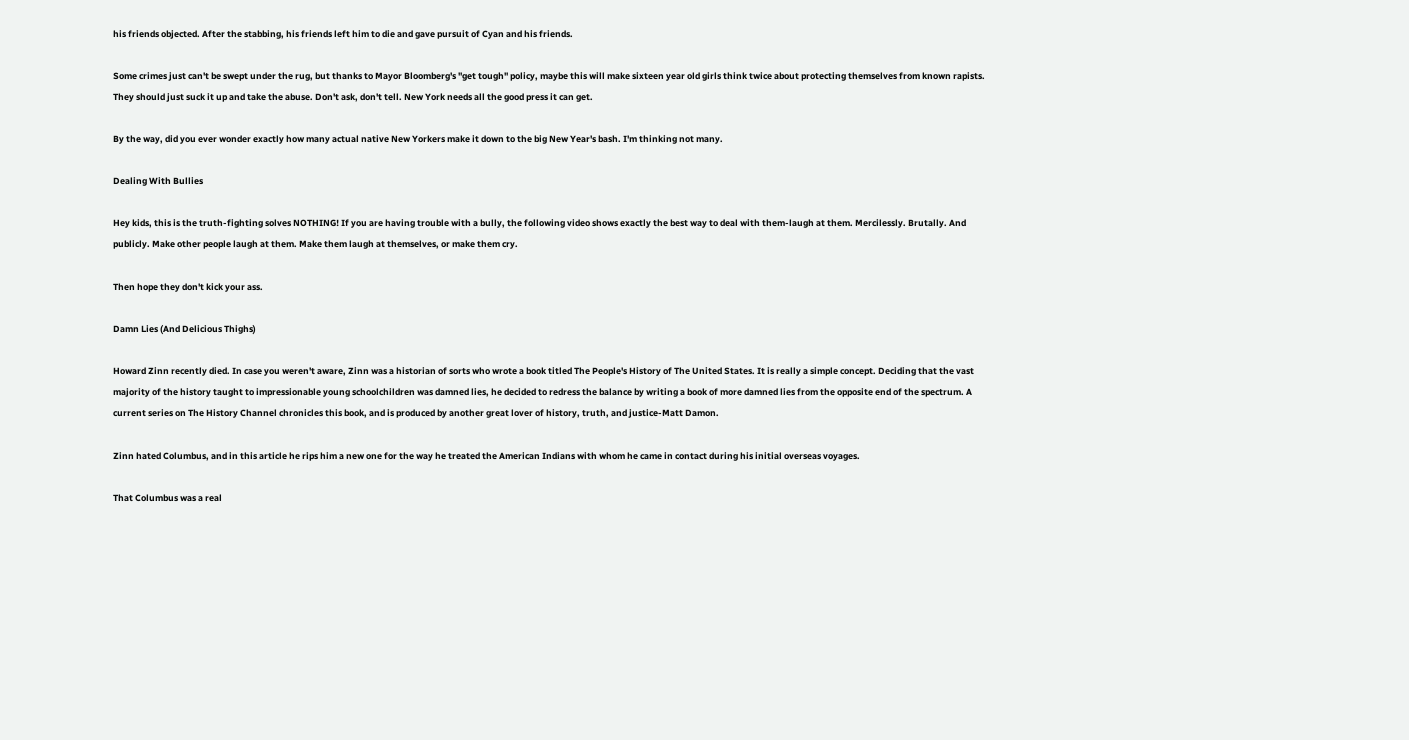his friends objected. After the stabbing, his friends left him to die and gave pursuit of Cyan and his friends.

Some crimes just can't be swept under the rug, but thanks to Mayor Bloomberg's "get tough" policy, maybe this will make sixteen year old girls think twice about protecting themselves from known rapists. They should just suck it up and take the abuse. Don't ask, don't tell. New York needs all the good press it can get.

By the way, did you ever wonder exactly how many actual native New Yorkers make it down to the big New Year's bash. I'm thinking not many.

Dealing With Bullies

Hey kids, this is the truth-fighting solves NOTHING! If you are having trouble with a bully, the following video shows exactly the best way to deal with them-laugh at them. Mercilessly. Brutally. And publicly. Make other people laugh at them. Make them laugh at themselves, or make them cry.

Then hope they don't kick your ass.

Damn Lies (And Delicious Thighs)

Howard Zinn recently died. In case you weren't aware, Zinn was a historian of sorts who wrote a book titled The People's History of The United States. It is really a simple concept. Deciding that the vast majority of the history taught to impressionable young schoolchildren was damned lies, he decided to redress the balance by writing a book of more damned lies from the opposite end of the spectrum. A current series on The History Channel chronicles this book, and is produced by another great lover of history, truth, and justice-Matt Damon.

Zinn hated Columbus, and in this article he rips him a new one for the way he treated the American Indians with whom he came in contact during his initial overseas voyages.

That Columbus was a real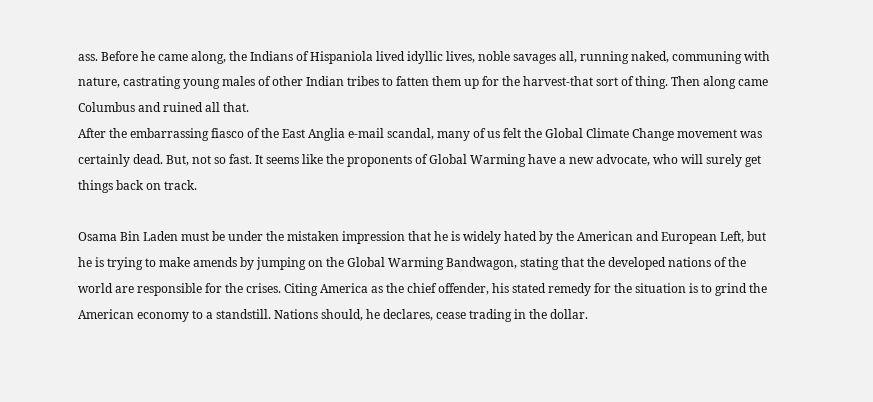ass. Before he came along, the Indians of Hispaniola lived idyllic lives, noble savages all, running naked, communing with nature, castrating young males of other Indian tribes to fatten them up for the harvest-that sort of thing. Then along came Columbus and ruined all that.
After the embarrassing fiasco of the East Anglia e-mail scandal, many of us felt the Global Climate Change movement was certainly dead. But, not so fast. It seems like the proponents of Global Warming have a new advocate, who will surely get things back on track.

Osama Bin Laden must be under the mistaken impression that he is widely hated by the American and European Left, but he is trying to make amends by jumping on the Global Warming Bandwagon, stating that the developed nations of the world are responsible for the crises. Citing America as the chief offender, his stated remedy for the situation is to grind the American economy to a standstill. Nations should, he declares, cease trading in the dollar.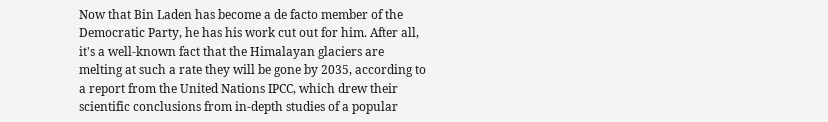Now that Bin Laden has become a de facto member of the Democratic Party, he has his work cut out for him. After all, it's a well-known fact that the Himalayan glaciers are melting at such a rate they will be gone by 2035, according to a report from the United Nations IPCC, which drew their scientific conclusions from in-depth studies of a popular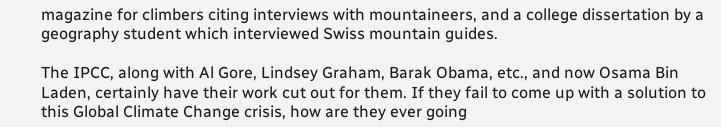magazine for climbers citing interviews with mountaineers, and a college dissertation by a geography student which interviewed Swiss mountain guides.

The IPCC, along with Al Gore, Lindsey Graham, Barak Obama, etc., and now Osama Bin Laden, certainly have their work cut out for them. If they fail to come up with a solution to this Global Climate Change crisis, how are they ever going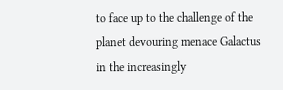to face up to the challenge of the planet devouring menace Galactus in the increasingly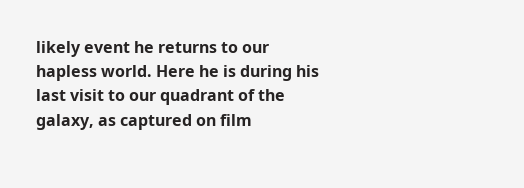likely event he returns to our hapless world. Here he is during his last visit to our quadrant of the galaxy, as captured on film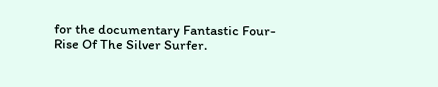for the documentary Fantastic Four-Rise Of The Silver Surfer.